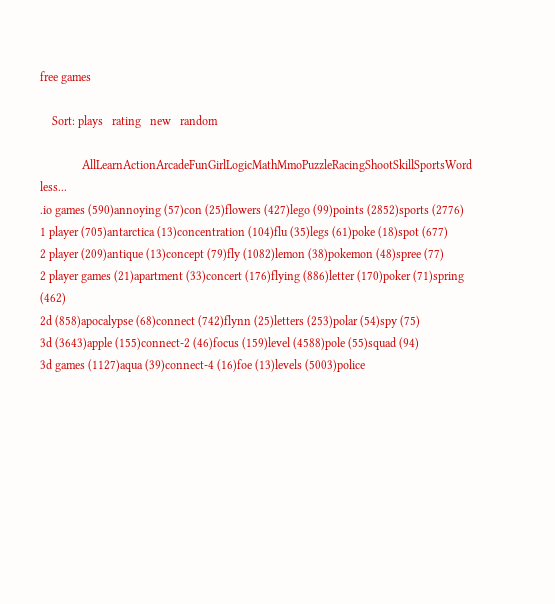free games

    Sort: plays   rating   new   random

              AllLearnActionArcadeFunGirlLogicMathMmoPuzzleRacingShootSkillSportsWord  less...
.io games (590)annoying (57)con (25)flowers (427)lego (99)points (2852)sports (2776)
1 player (705)antarctica (13)concentration (104)flu (35)legs (61)poke (18)spot (677)
2 player (209)antique (13)concept (79)fly (1082)lemon (38)pokemon (48)spree (77)
2 player games (21)apartment (33)concert (176)flying (886)letter (170)poker (71)spring (462)
2d (858)apocalypse (68)connect (742)flynn (25)letters (253)polar (54)spy (75)
3d (3643)apple (155)connect-2 (46)focus (159)level (4588)pole (55)squad (94)
3d games (1127)aqua (39)connect-4 (16)foe (13)levels (5003)police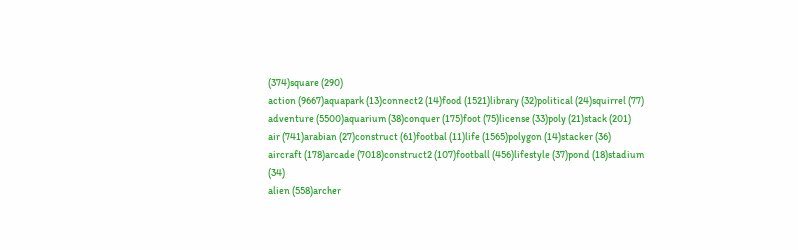(374)square (290)
action (9667)aquapark (13)connect2 (14)food (1521)library (32)political (24)squirrel (77)
adventure (5500)aquarium (38)conquer (175)foot (75)license (33)poly (21)stack (201)
air (741)arabian (27)construct (61)footbal (11)life (1565)polygon (14)stacker (36)
aircraft (178)arcade (7018)construct2 (107)football (456)lifestyle (37)pond (18)stadium (34)
alien (558)archer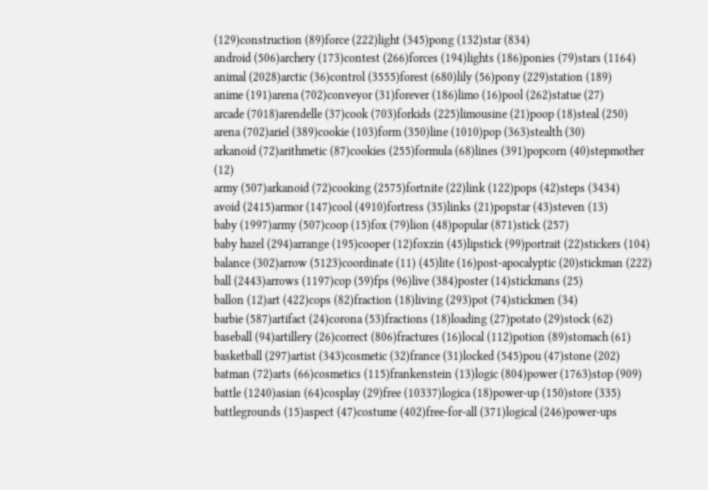(129)construction (89)force (222)light (345)pong (132)star (834)
android (506)archery (173)contest (266)forces (194)lights (186)ponies (79)stars (1164)
animal (2028)arctic (36)control (3555)forest (680)lily (56)pony (229)station (189)
anime (191)arena (702)conveyor (31)forever (186)limo (16)pool (262)statue (27)
arcade (7018)arendelle (37)cook (703)forkids (225)limousine (21)poop (18)steal (250)
arena (702)ariel (389)cookie (103)form (350)line (1010)pop (363)stealth (30)
arkanoid (72)arithmetic (87)cookies (255)formula (68)lines (391)popcorn (40)stepmother (12)
army (507)arkanoid (72)cooking (2575)fortnite (22)link (122)pops (42)steps (3434)
avoid (2415)armor (147)cool (4910)fortress (35)links (21)popstar (43)steven (13)
baby (1997)army (507)coop (15)fox (79)lion (48)popular (871)stick (257)
baby hazel (294)arrange (195)cooper (12)foxzin (45)lipstick (99)portrait (22)stickers (104)
balance (302)arrow (5123)coordinate (11) (45)lite (16)post-apocalyptic (20)stickman (222)
ball (2443)arrows (1197)cop (59)fps (96)live (384)poster (14)stickmans (25)
ballon (12)art (422)cops (82)fraction (18)living (293)pot (74)stickmen (34)
barbie (587)artifact (24)corona (53)fractions (18)loading (27)potato (29)stock (62)
baseball (94)artillery (26)correct (806)fractures (16)local (112)potion (89)stomach (61)
basketball (297)artist (343)cosmetic (32)france (31)locked (545)pou (47)stone (202)
batman (72)arts (66)cosmetics (115)frankenstein (13)logic (804)power (1763)stop (909)
battle (1240)asian (64)cosplay (29)free (10337)logica (18)power-up (150)store (335)
battlegrounds (15)aspect (47)costume (402)free-for-all (371)logical (246)power-ups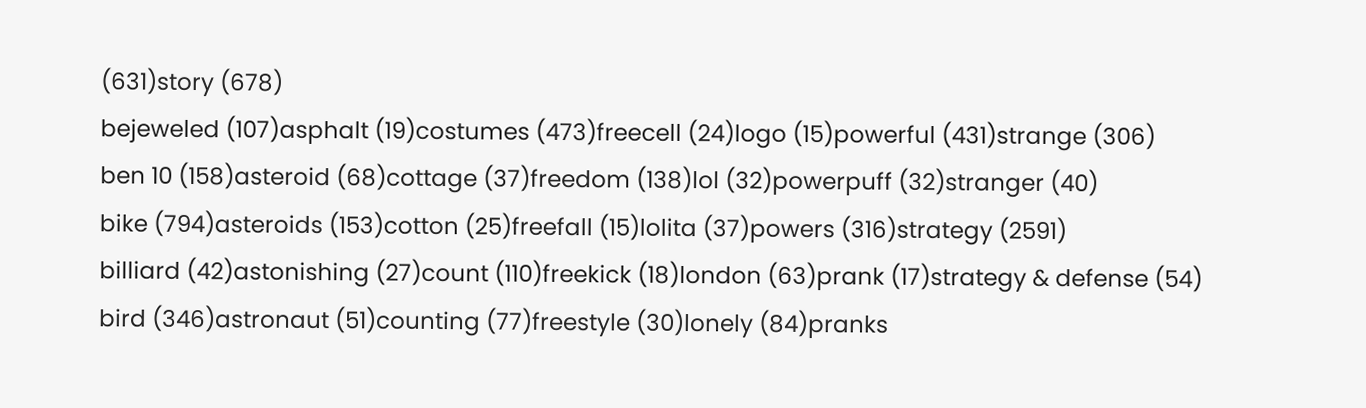(631)story (678)
bejeweled (107)asphalt (19)costumes (473)freecell (24)logo (15)powerful (431)strange (306)
ben 10 (158)asteroid (68)cottage (37)freedom (138)lol (32)powerpuff (32)stranger (40)
bike (794)asteroids (153)cotton (25)freefall (15)lolita (37)powers (316)strategy (2591)
billiard (42)astonishing (27)count (110)freekick (18)london (63)prank (17)strategy & defense (54)
bird (346)astronaut (51)counting (77)freestyle (30)lonely (84)pranks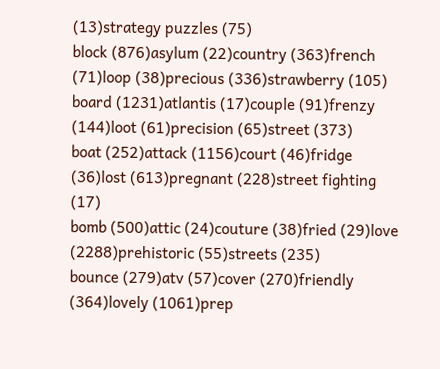(13)strategy puzzles (75)
block (876)asylum (22)country (363)french (71)loop (38)precious (336)strawberry (105)
board (1231)atlantis (17)couple (91)frenzy (144)loot (61)precision (65)street (373)
boat (252)attack (1156)court (46)fridge (36)lost (613)pregnant (228)street fighting (17)
bomb (500)attic (24)couture (38)fried (29)love (2288)prehistoric (55)streets (235)
bounce (279)atv (57)cover (270)friendly (364)lovely (1061)prep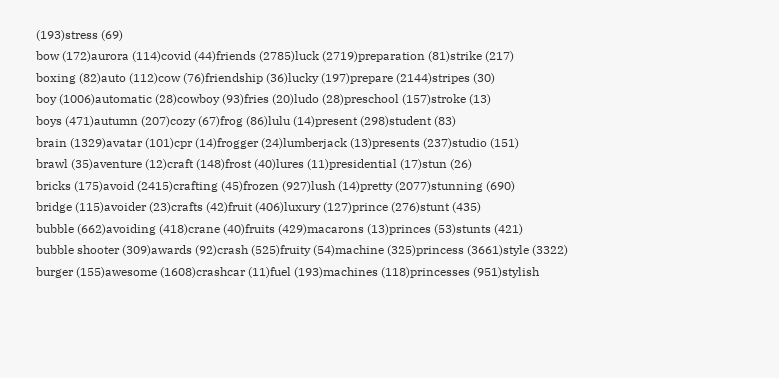(193)stress (69)
bow (172)aurora (114)covid (44)friends (2785)luck (2719)preparation (81)strike (217)
boxing (82)auto (112)cow (76)friendship (36)lucky (197)prepare (2144)stripes (30)
boy (1006)automatic (28)cowboy (93)fries (20)ludo (28)preschool (157)stroke (13)
boys (471)autumn (207)cozy (67)frog (86)lulu (14)present (298)student (83)
brain (1329)avatar (101)cpr (14)frogger (24)lumberjack (13)presents (237)studio (151)
brawl (35)aventure (12)craft (148)frost (40)lures (11)presidential (17)stun (26)
bricks (175)avoid (2415)crafting (45)frozen (927)lush (14)pretty (2077)stunning (690)
bridge (115)avoider (23)crafts (42)fruit (406)luxury (127)prince (276)stunt (435)
bubble (662)avoiding (418)crane (40)fruits (429)macarons (13)princes (53)stunts (421)
bubble shooter (309)awards (92)crash (525)fruity (54)machine (325)princess (3661)style (3322)
burger (155)awesome (1608)crashcar (11)fuel (193)machines (118)princesses (951)stylish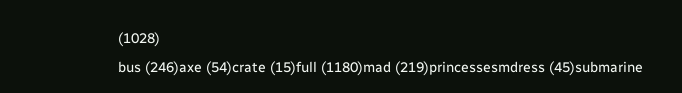(1028)
bus (246)axe (54)crate (15)full (1180)mad (219)princessesmdress (45)submarine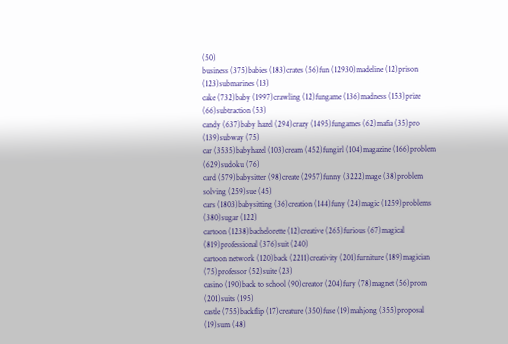(50)
business (375)babies (183)crates (56)fun (12930)madeline (12)prison (123)submarines (13)
cake (732)baby (1997)crawling (12)fungame (136)madness (153)prize (66)subtraction (53)
candy (637)baby hazel (294)crazy (1495)fungames (62)mafia (35)pro (139)subway (75)
car (3535)babyhazel (103)cream (452)fungirl (104)magazine (166)problem (629)sudoku (76)
card (579)babysitter (98)create (2957)funny (3222)mage (38)problem solving (259)sue (45)
cars (1803)babysitting (36)creation (144)funy (24)magic (1259)problems (380)sugar (122)
cartoon (1238)bachelorette (12)creative (265)furious (67)magical (819)professional (376)suit (240)
cartoon network (120)back (2211)creativity (201)furniture (189)magician (75)professor (52)suite (23)
casino (190)back to school (90)creator (204)fury (78)magnet (56)prom (201)suits (195)
castle (755)backflip (17)creature (350)fuse (19)mahjong (355)proposal (19)sum (48)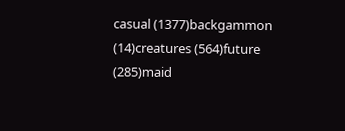casual (1377)backgammon (14)creatures (564)future (285)maid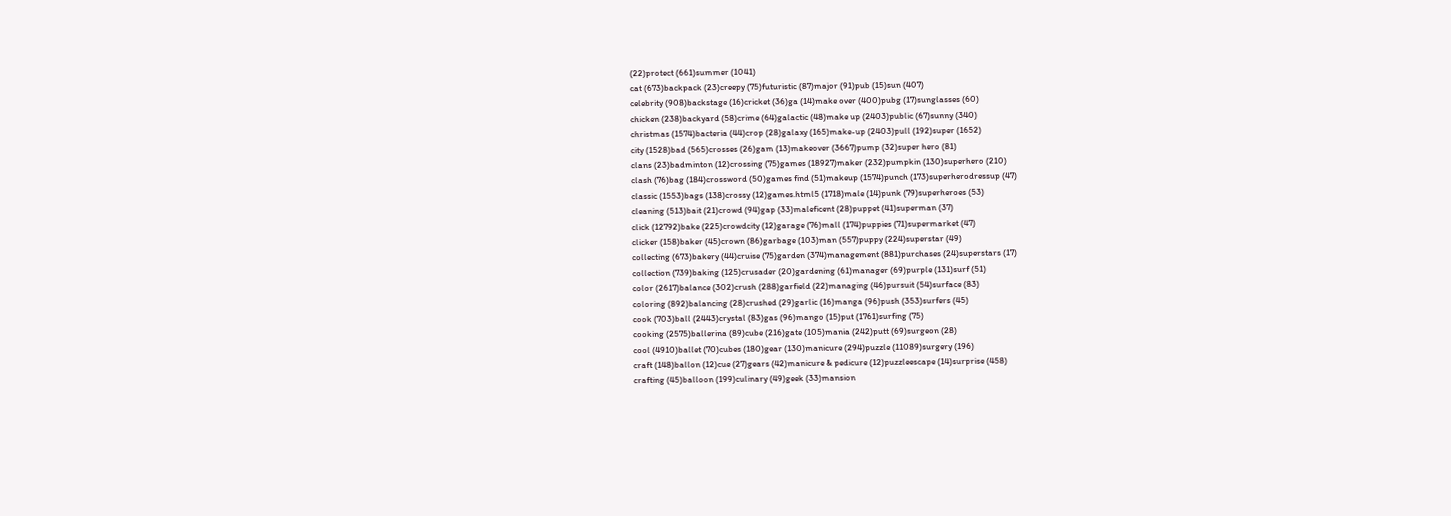(22)protect (661)summer (1041)
cat (673)backpack (23)creepy (75)futuristic (87)major (91)pub (15)sun (407)
celebrity (908)backstage (16)cricket (36)ga (14)make over (400)pubg (17)sunglasses (60)
chicken (238)backyard (58)crime (64)galactic (48)make up (2403)public (67)sunny (340)
christmas (1574)bacteria (44)crop (28)galaxy (165)make-up (2403)pull (192)super (1652)
city (1528)bad (565)crosses (26)gam (13)makeover (3667)pump (32)super hero (81)
clans (23)badminton (12)crossing (75)games (18927)maker (232)pumpkin (130)superhero (210)
clash (76)bag (184)crossword (50)games find (51)makeup (1574)punch (173)superherodressup (47)
classic (1553)bags (138)crossy (12)games.html5 (1718)male (14)punk (79)superheroes (53)
cleaning (513)bait (21)crowd (94)gap (33)maleficent (28)puppet (41)superman (37)
click (12792)bake (225)crowdcity (12)garage (76)mall (174)puppies (71)supermarket (47)
clicker (158)baker (45)crown (86)garbage (103)man (557)puppy (224)superstar (49)
collecting (673)bakery (44)cruise (75)garden (374)management (881)purchases (24)superstars (17)
collection (739)baking (125)crusader (20)gardening (61)manager (69)purple (131)surf (51)
color (2617)balance (302)crush (288)garfield (22)managing (46)pursuit (54)surface (83)
coloring (892)balancing (28)crushed (29)garlic (16)manga (96)push (353)surfers (45)
cook (703)ball (2443)crystal (83)gas (96)mango (15)put (1761)surfing (75)
cooking (2575)ballerina (89)cube (216)gate (105)mania (242)putt (69)surgeon (28)
cool (4910)ballet (70)cubes (180)gear (130)manicure (294)puzzle (11089)surgery (196)
craft (148)ballon (12)cue (27)gears (42)manicure & pedicure (12)puzzleescape (14)surprise (458)
crafting (45)balloon (199)culinary (49)geek (33)mansion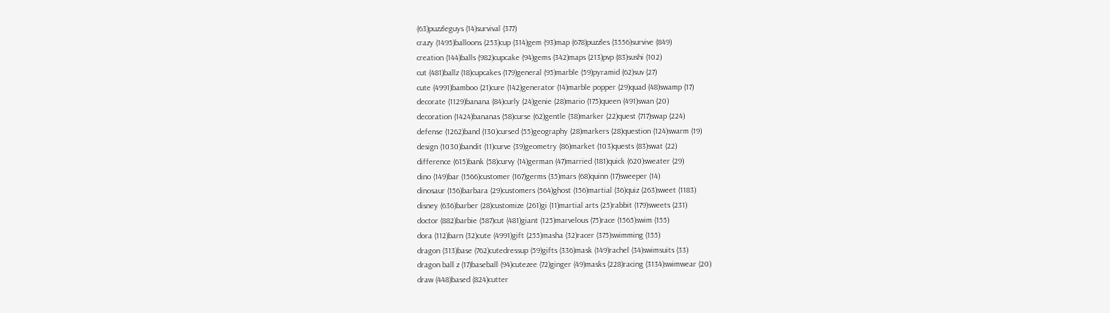(63)puzzleguys (14)survival (377)
crazy (1495)balloons (253)cup (314)gem (93)map (678)puzzles (3556)survive (849)
creation (144)balls (982)cupcake (94)gems (342)maps (213)pvp (83)sushi (102)
cut (481)ballz (18)cupcakes (179)general (95)marble (59)pyramid (62)suv (27)
cute (4991)bamboo (21)cure (142)generator (14)marble popper (29)quad (48)swamp (17)
decorate (1129)banana (84)curly (24)genie (28)mario (175)queen (491)swan (20)
decoration (1424)bananas (58)curse (62)gentle (38)marker (22)quest (717)swap (224)
defense (1262)band (130)cursed (55)geography (28)markers (28)question (124)swarm (19)
design (1030)bandit (11)curve (39)geometry (86)market (103)quests (83)swat (22)
difference (615)bank (58)curvy (14)german (47)married (181)quick (620)sweater (29)
dino (149)bar (1566)customer (167)germs (35)mars (68)quinn (17)sweeper (14)
dinosaur (156)barbara (29)customers (564)ghost (156)martial (36)quiz (263)sweet (1183)
disney (636)barber (28)customize (261)gi (11)martial arts (25)rabbit (179)sweets (231)
doctor (882)barbie (587)cut (481)giant (125)marvelous (75)race (1565)swim (155)
dora (112)barn (32)cute (4991)gift (255)masha (32)racer (375)swimming (155)
dragon (313)base (762)cutedressup (59)gifts (336)mask (149)rachel (34)swimsuits (33)
dragon ball z (17)baseball (94)cutezee (72)ginger (49)masks (228)racing (3134)swimwear (20)
draw (448)based (824)cutter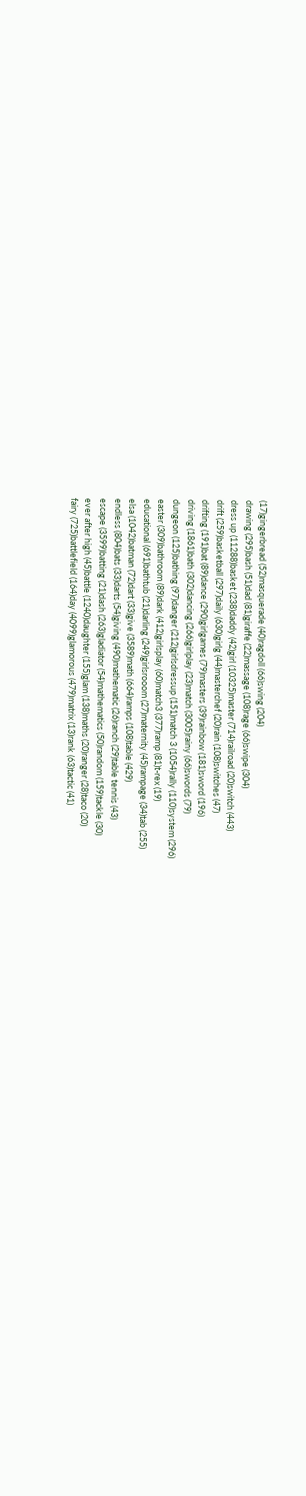(17)gingerbread (52)masquerade (40)ragdoll (66)swing (204)
drawing (295)bash (51)dad (81)giraffe (22)massage (108)rage (66)swipe (304)
dress up (11288)basket (238)daddy (42)girl (10325)master (714)railroad (20)switch (443)
drift (259)basketball (297)daily (630)girlg (44)masterchef (20)rain (108)switches (47)
drifting (191)bat (89)dance (290)girlgames (79)masters (39)rainbow (181)sword (196)
driving (1861)bath (302)dancing (266)girlplay (23)match (3005)rainy (66)swords (79)
dungeon (125)bathing (97)danger (212)girlsdressup (151)match 3 (1054)rally (110)system (296)
easter (309)bathroom (89)dark (412)girlsplay (60)match3 (377)ramp (81)t-rex (19)
educational (691)bathtub (21)darling (249)girlsrooom (27)maternity (45)rampage (34)tab (255)
elsa (1042)batman (72)dart (33)give (3589)math (664)ramps (108)table (429)
endless (804)bats (33)darts (54)giving (490)mathematic (26)ranch (29)table tennis (43)
escape (3599)batting (21)dash (263)gladiator (54)mathematics (50)random (159)tackle (30)
ever after high (45)battle (1240)daughter (155)glam (138)maths (20)ranger (28)taco (20)
fairy (725)battlefield (164)day (4099)glamorous (479)matrix (13)rank (63)tactic (41)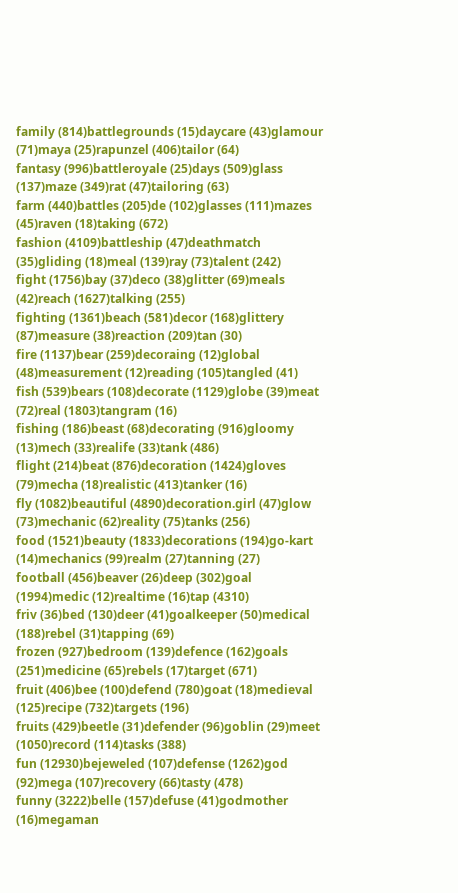family (814)battlegrounds (15)daycare (43)glamour (71)maya (25)rapunzel (406)tailor (64)
fantasy (996)battleroyale (25)days (509)glass (137)maze (349)rat (47)tailoring (63)
farm (440)battles (205)de (102)glasses (111)mazes (45)raven (18)taking (672)
fashion (4109)battleship (47)deathmatch (35)gliding (18)meal (139)ray (73)talent (242)
fight (1756)bay (37)deco (38)glitter (69)meals (42)reach (1627)talking (255)
fighting (1361)beach (581)decor (168)glittery (87)measure (38)reaction (209)tan (30)
fire (1137)bear (259)decoraing (12)global (48)measurement (12)reading (105)tangled (41)
fish (539)bears (108)decorate (1129)globe (39)meat (72)real (1803)tangram (16)
fishing (186)beast (68)decorating (916)gloomy (13)mech (33)realife (33)tank (486)
flight (214)beat (876)decoration (1424)gloves (79)mecha (18)realistic (413)tanker (16)
fly (1082)beautiful (4890)decoration.girl (47)glow (73)mechanic (62)reality (75)tanks (256)
food (1521)beauty (1833)decorations (194)go-kart (14)mechanics (99)realm (27)tanning (27)
football (456)beaver (26)deep (302)goal (1994)medic (12)realtime (16)tap (4310)
friv (36)bed (130)deer (41)goalkeeper (50)medical (188)rebel (31)tapping (69)
frozen (927)bedroom (139)defence (162)goals (251)medicine (65)rebels (17)target (671)
fruit (406)bee (100)defend (780)goat (18)medieval (125)recipe (732)targets (196)
fruits (429)beetle (31)defender (96)goblin (29)meet (1050)record (114)tasks (388)
fun (12930)bejeweled (107)defense (1262)god (92)mega (107)recovery (66)tasty (478)
funny (3222)belle (157)defuse (41)godmother (16)megaman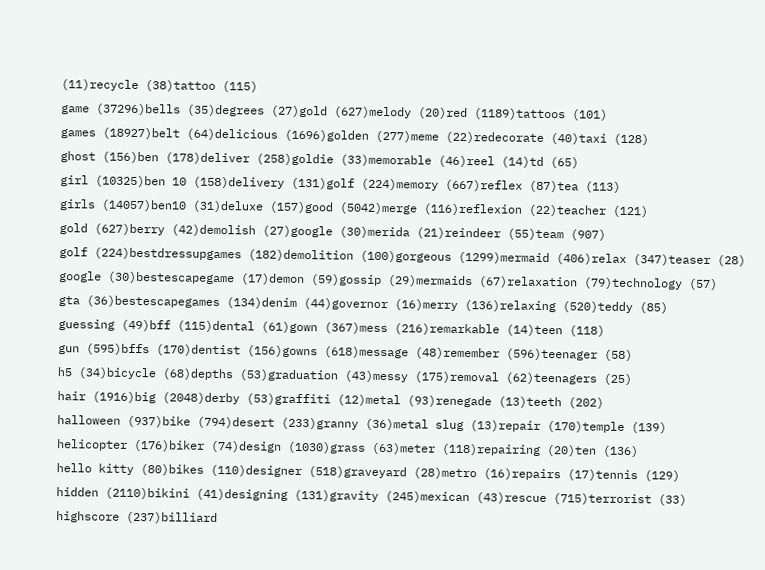(11)recycle (38)tattoo (115)
game (37296)bells (35)degrees (27)gold (627)melody (20)red (1189)tattoos (101)
games (18927)belt (64)delicious (1696)golden (277)meme (22)redecorate (40)taxi (128)
ghost (156)ben (178)deliver (258)goldie (33)memorable (46)reel (14)td (65)
girl (10325)ben 10 (158)delivery (131)golf (224)memory (667)reflex (87)tea (113)
girls (14057)ben10 (31)deluxe (157)good (5042)merge (116)reflexion (22)teacher (121)
gold (627)berry (42)demolish (27)google (30)merida (21)reindeer (55)team (907)
golf (224)bestdressupgames (182)demolition (100)gorgeous (1299)mermaid (406)relax (347)teaser (28)
google (30)bestescapegame (17)demon (59)gossip (29)mermaids (67)relaxation (79)technology (57)
gta (36)bestescapegames (134)denim (44)governor (16)merry (136)relaxing (520)teddy (85)
guessing (49)bff (115)dental (61)gown (367)mess (216)remarkable (14)teen (118)
gun (595)bffs (170)dentist (156)gowns (618)message (48)remember (596)teenager (58)
h5 (34)bicycle (68)depths (53)graduation (43)messy (175)removal (62)teenagers (25)
hair (1916)big (2048)derby (53)graffiti (12)metal (93)renegade (13)teeth (202)
halloween (937)bike (794)desert (233)granny (36)metal slug (13)repair (170)temple (139)
helicopter (176)biker (74)design (1030)grass (63)meter (118)repairing (20)ten (136)
hello kitty (80)bikes (110)designer (518)graveyard (28)metro (16)repairs (17)tennis (129)
hidden (2110)bikini (41)designing (131)gravity (245)mexican (43)rescue (715)terrorist (33)
highscore (237)billiard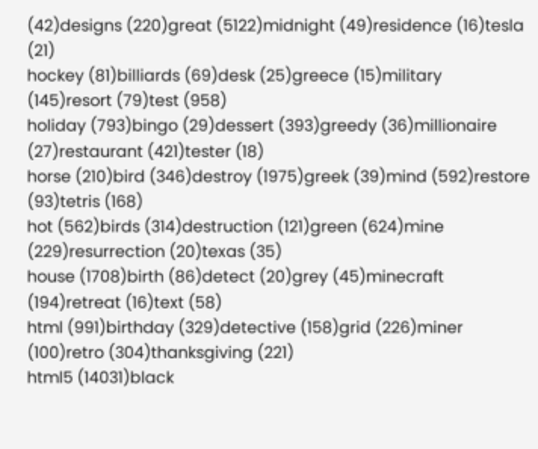(42)designs (220)great (5122)midnight (49)residence (16)tesla (21)
hockey (81)billiards (69)desk (25)greece (15)military (145)resort (79)test (958)
holiday (793)bingo (29)dessert (393)greedy (36)millionaire (27)restaurant (421)tester (18)
horse (210)bird (346)destroy (1975)greek (39)mind (592)restore (93)tetris (168)
hot (562)birds (314)destruction (121)green (624)mine (229)resurrection (20)texas (35)
house (1708)birth (86)detect (20)grey (45)minecraft (194)retreat (16)text (58)
html (991)birthday (329)detective (158)grid (226)miner (100)retro (304)thanksgiving (221)
html5 (14031)black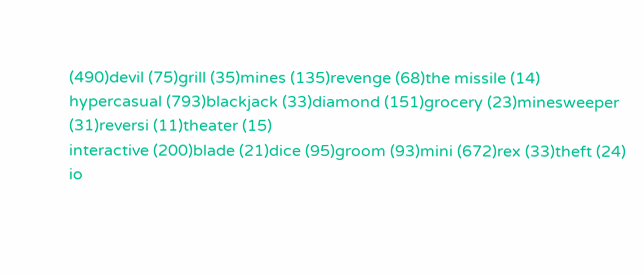(490)devil (75)grill (35)mines (135)revenge (68)the missile (14)
hypercasual (793)blackjack (33)diamond (151)grocery (23)minesweeper (31)reversi (11)theater (15)
interactive (200)blade (21)dice (95)groom (93)mini (672)rex (33)theft (24)
io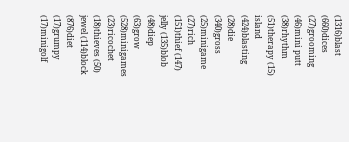(1316)blast (660)dices (27)grooming (46)mini putt (38)rhythm (51)therapy (15)
island (424)blasting (28)die (340)gross (25)minigame (27)rich (151)thief (147)
jelly (135)blob (48)diep (63)grow (528)minigames (23)ricochet (18)thieves (50)
jewel (114)block (876)diet (17)grumpy (17)minigolf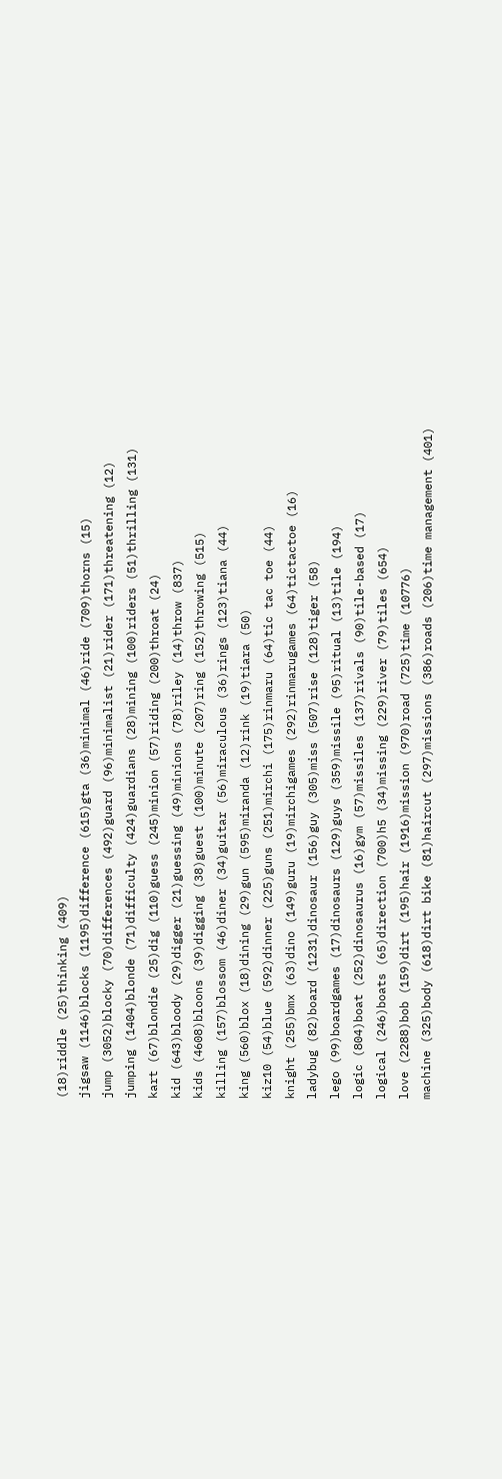(18)riddle (25)thinking (409)
jigsaw (1146)blocks (1195)difference (615)gta (36)minimal (46)ride (709)thorns (15)
jump (3052)blocky (70)differences (492)guard (96)minimalist (21)rider (171)threatening (12)
jumping (1404)blonde (71)difficulty (424)guardians (28)mining (100)riders (51)thrilling (131)
kart (67)blondie (25)dig (110)guess (245)minion (57)riding (200)throat (24)
kid (643)bloody (29)digger (21)guessing (49)minions (78)riley (14)throw (837)
kids (4608)bloons (39)digging (38)guest (100)minute (207)ring (152)throwing (515)
killing (157)blossom (46)diner (34)guitar (56)miraculous (36)rings (123)tiana (44)
king (560)blox (18)dining (29)gun (595)miranda (12)rink (19)tiara (50)
kiz10 (54)blue (592)dinner (225)guns (251)mirchi (175)rinmaru (64)tic tac toe (44)
knight (255)bmx (63)dino (149)guru (19)mirchigames (292)rinmarugames (64)tictactoe (16)
ladybug (82)board (1231)dinosaur (156)guy (305)miss (507)rise (128)tiger (58)
lego (99)boardgames (17)dinosaurs (129)guys (359)missile (95)ritual (13)tile (194)
logic (804)boat (252)dinosaurus (16)gym (57)missiles (137)rivals (90)tile-based (17)
logical (246)boats (65)direction (700)h5 (34)missing (229)river (79)tiles (654)
love (2288)bob (159)dirt (195)hair (1916)mission (970)road (725)time (10776)
machine (325)body (618)dirt bike (81)haircut (297)missions (386)roads (206)time management (401)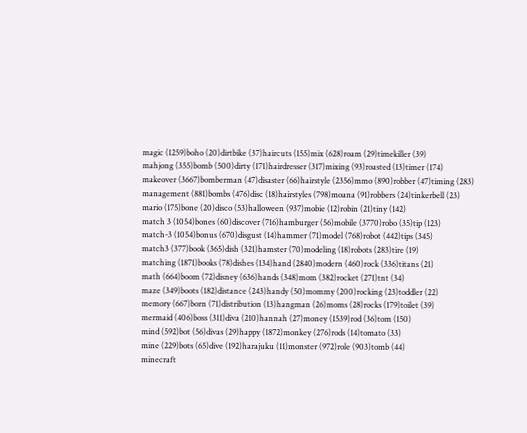magic (1259)boho (20)dirtbike (37)haircuts (155)mix (628)roam (29)timekiller (39)
mahjong (355)bomb (500)dirty (171)hairdresser (317)mixing (93)roasted (13)timer (174)
makeover (3667)bomberman (47)disaster (66)hairstyle (2356)mmo (890)robber (47)timing (283)
management (881)bombs (476)disc (18)hairstyles (798)moana (91)robbers (24)tinkerbell (23)
mario (175)bone (20)disco (53)halloween (937)mobie (12)robin (21)tiny (142)
match 3 (1054)bones (60)discover (716)hamburger (56)mobile (3770)robo (35)tip (123)
match-3 (1054)bonus (670)disgust (14)hammer (71)model (768)robot (442)tips (345)
match3 (377)book (365)dish (321)hamster (70)modeling (18)robots (283)tire (19)
matching (1871)books (78)dishes (134)hand (2840)modern (460)rock (336)titans (21)
math (664)boom (72)disney (636)hands (348)mom (382)rocket (271)tnt (34)
maze (349)boots (182)distance (243)handy (50)mommy (200)rocking (23)toddler (22)
memory (667)born (71)distribution (13)hangman (26)moms (28)rocks (179)toilet (39)
mermaid (406)boss (311)diva (210)hannah (27)money (1539)rod (36)tom (150)
mind (592)bot (56)divas (29)happy (1872)monkey (276)rods (14)tomato (33)
mine (229)bots (65)dive (192)harajuku (11)monster (972)role (903)tomb (44)
minecraft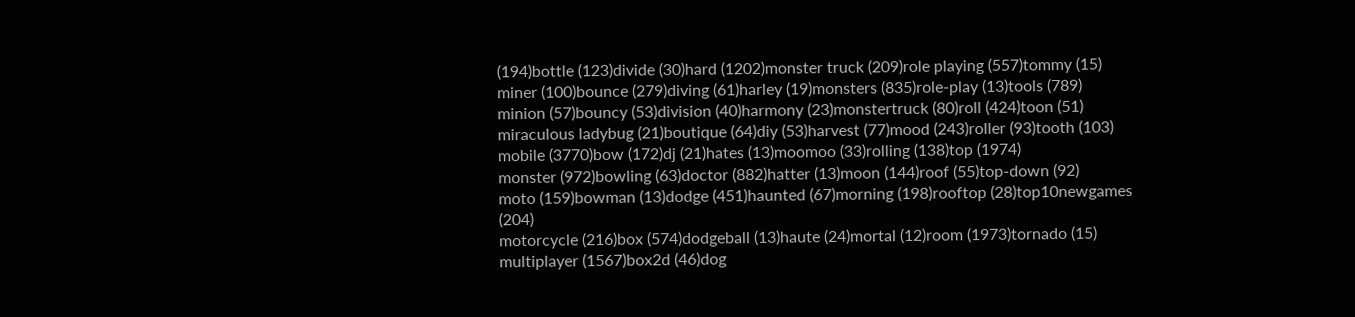(194)bottle (123)divide (30)hard (1202)monster truck (209)role playing (557)tommy (15)
miner (100)bounce (279)diving (61)harley (19)monsters (835)role-play (13)tools (789)
minion (57)bouncy (53)division (40)harmony (23)monstertruck (80)roll (424)toon (51)
miraculous ladybug (21)boutique (64)diy (53)harvest (77)mood (243)roller (93)tooth (103)
mobile (3770)bow (172)dj (21)hates (13)moomoo (33)rolling (138)top (1974)
monster (972)bowling (63)doctor (882)hatter (13)moon (144)roof (55)top-down (92)
moto (159)bowman (13)dodge (451)haunted (67)morning (198)rooftop (28)top10newgames (204)
motorcycle (216)box (574)dodgeball (13)haute (24)mortal (12)room (1973)tornado (15)
multiplayer (1567)box2d (46)dog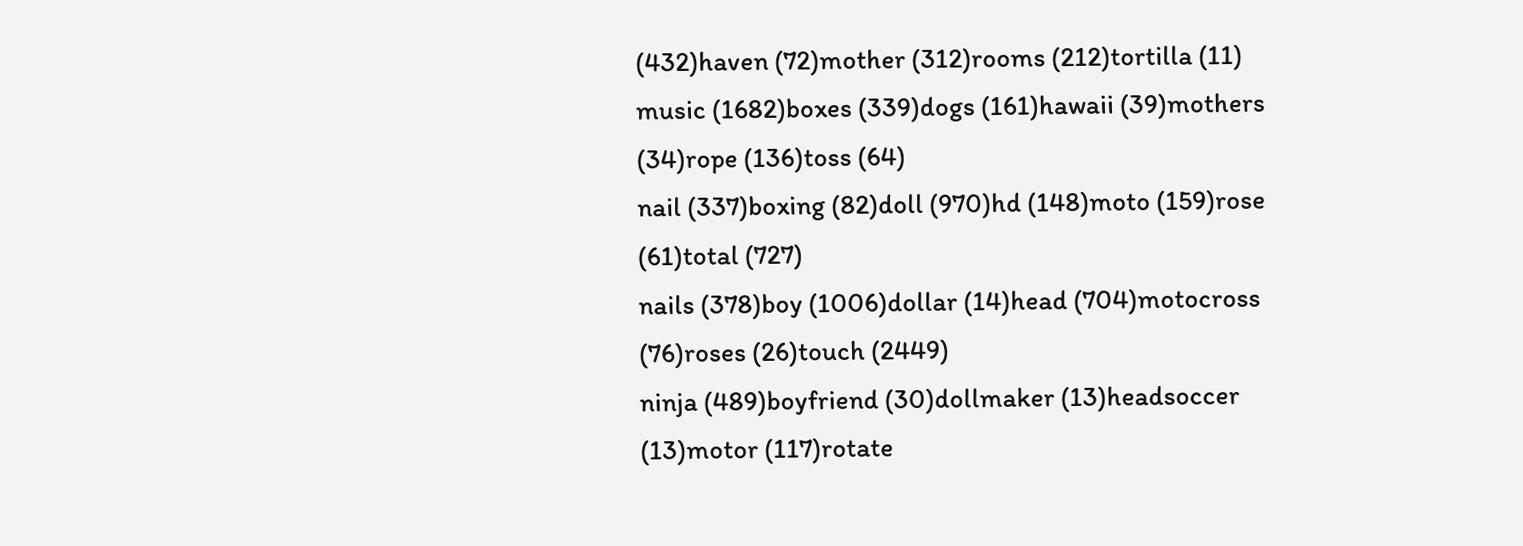(432)haven (72)mother (312)rooms (212)tortilla (11)
music (1682)boxes (339)dogs (161)hawaii (39)mothers (34)rope (136)toss (64)
nail (337)boxing (82)doll (970)hd (148)moto (159)rose (61)total (727)
nails (378)boy (1006)dollar (14)head (704)motocross (76)roses (26)touch (2449)
ninja (489)boyfriend (30)dollmaker (13)headsoccer (13)motor (117)rotate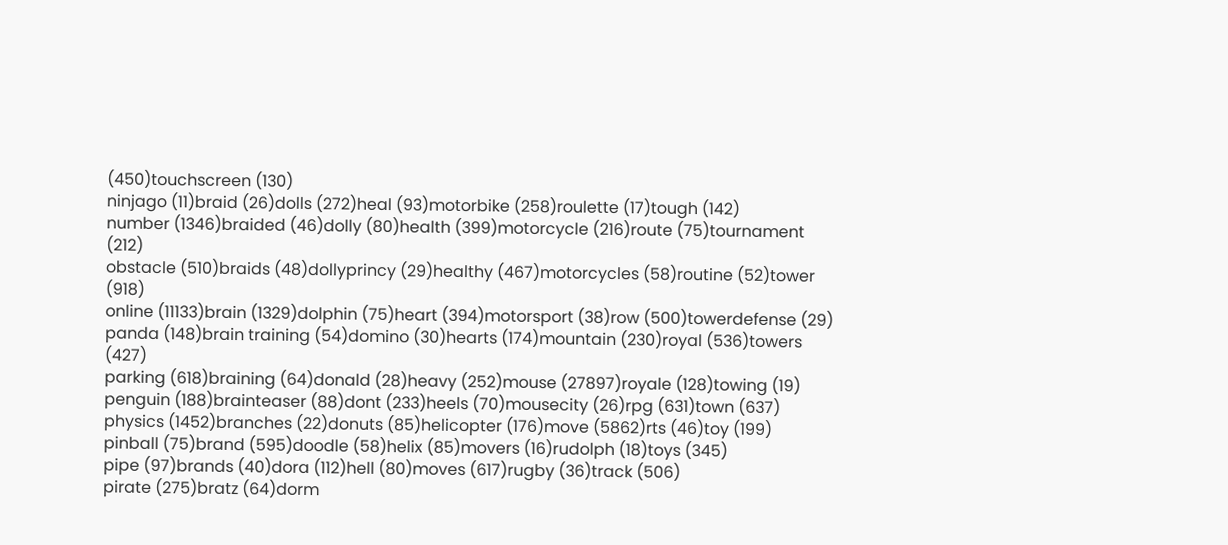(450)touchscreen (130)
ninjago (11)braid (26)dolls (272)heal (93)motorbike (258)roulette (17)tough (142)
number (1346)braided (46)dolly (80)health (399)motorcycle (216)route (75)tournament (212)
obstacle (510)braids (48)dollyprincy (29)healthy (467)motorcycles (58)routine (52)tower (918)
online (11133)brain (1329)dolphin (75)heart (394)motorsport (38)row (500)towerdefense (29)
panda (148)brain training (54)domino (30)hearts (174)mountain (230)royal (536)towers (427)
parking (618)braining (64)donald (28)heavy (252)mouse (27897)royale (128)towing (19)
penguin (188)brainteaser (88)dont (233)heels (70)mousecity (26)rpg (631)town (637)
physics (1452)branches (22)donuts (85)helicopter (176)move (5862)rts (46)toy (199)
pinball (75)brand (595)doodle (58)helix (85)movers (16)rudolph (18)toys (345)
pipe (97)brands (40)dora (112)hell (80)moves (617)rugby (36)track (506)
pirate (275)bratz (64)dorm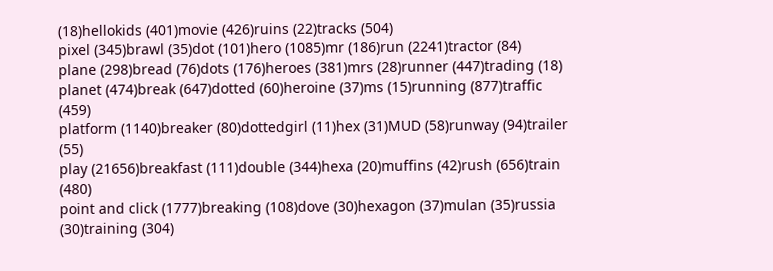(18)hellokids (401)movie (426)ruins (22)tracks (504)
pixel (345)brawl (35)dot (101)hero (1085)mr (186)run (2241)tractor (84)
plane (298)bread (76)dots (176)heroes (381)mrs (28)runner (447)trading (18)
planet (474)break (647)dotted (60)heroine (37)ms (15)running (877)traffic (459)
platform (1140)breaker (80)dottedgirl (11)hex (31)MUD (58)runway (94)trailer (55)
play (21656)breakfast (111)double (344)hexa (20)muffins (42)rush (656)train (480)
point and click (1777)breaking (108)dove (30)hexagon (37)mulan (35)russia (30)training (304)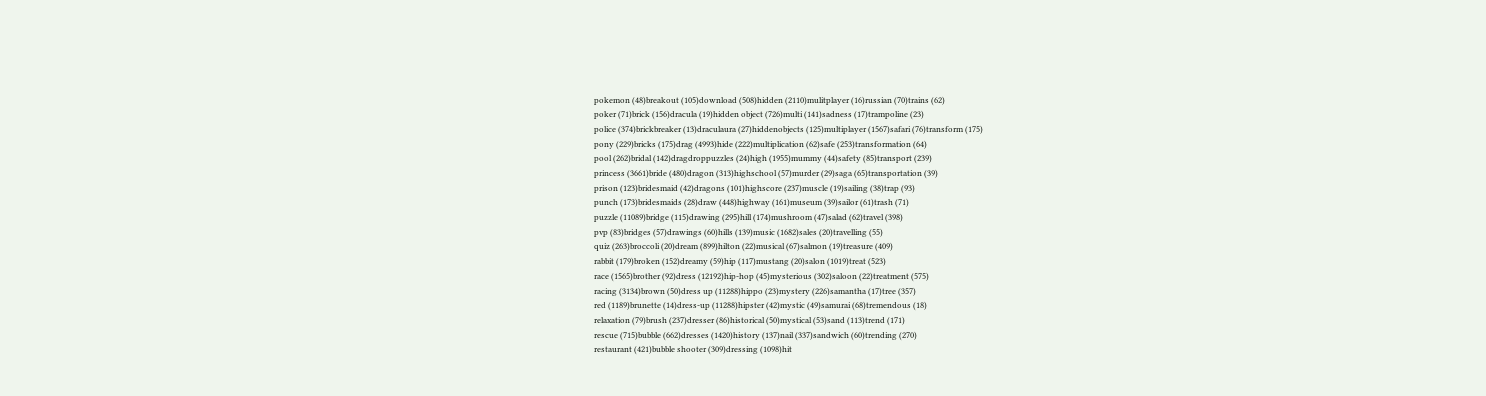pokemon (48)breakout (105)download (508)hidden (2110)mulitplayer (16)russian (70)trains (62)
poker (71)brick (156)dracula (19)hidden object (726)multi (141)sadness (17)trampoline (23)
police (374)brickbreaker (13)draculaura (27)hiddenobjects (125)multiplayer (1567)safari (76)transform (175)
pony (229)bricks (175)drag (4993)hide (222)multiplication (62)safe (253)transformation (64)
pool (262)bridal (142)dragdroppuzzles (24)high (1955)mummy (44)safety (85)transport (239)
princess (3661)bride (480)dragon (313)highschool (57)murder (29)saga (65)transportation (39)
prison (123)bridesmaid (42)dragons (101)highscore (237)muscle (19)sailing (38)trap (93)
punch (173)bridesmaids (28)draw (448)highway (161)museum (39)sailor (61)trash (71)
puzzle (11089)bridge (115)drawing (295)hill (174)mushroom (47)salad (62)travel (398)
pvp (83)bridges (57)drawings (60)hills (139)music (1682)sales (20)travelling (55)
quiz (263)broccoli (20)dream (899)hilton (22)musical (67)salmon (19)treasure (409)
rabbit (179)broken (152)dreamy (59)hip (117)mustang (20)salon (1019)treat (523)
race (1565)brother (92)dress (12192)hip-hop (45)mysterious (302)saloon (22)treatment (575)
racing (3134)brown (50)dress up (11288)hippo (23)mystery (226)samantha (17)tree (357)
red (1189)brunette (14)dress-up (11288)hipster (42)mystic (49)samurai (68)tremendous (18)
relaxation (79)brush (237)dresser (86)historical (50)mystical (53)sand (113)trend (171)
rescue (715)bubble (662)dresses (1420)history (137)nail (337)sandwich (60)trending (270)
restaurant (421)bubble shooter (309)dressing (1098)hit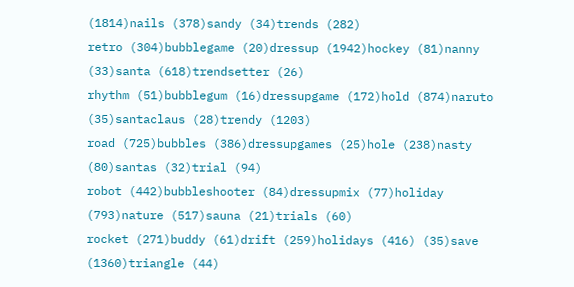(1814)nails (378)sandy (34)trends (282)
retro (304)bubblegame (20)dressup (1942)hockey (81)nanny (33)santa (618)trendsetter (26)
rhythm (51)bubblegum (16)dressupgame (172)hold (874)naruto (35)santaclaus (28)trendy (1203)
road (725)bubbles (386)dressupgames (25)hole (238)nasty (80)santas (32)trial (94)
robot (442)bubbleshooter (84)dressupmix (77)holiday (793)nature (517)sauna (21)trials (60)
rocket (271)buddy (61)drift (259)holidays (416) (35)save (1360)triangle (44)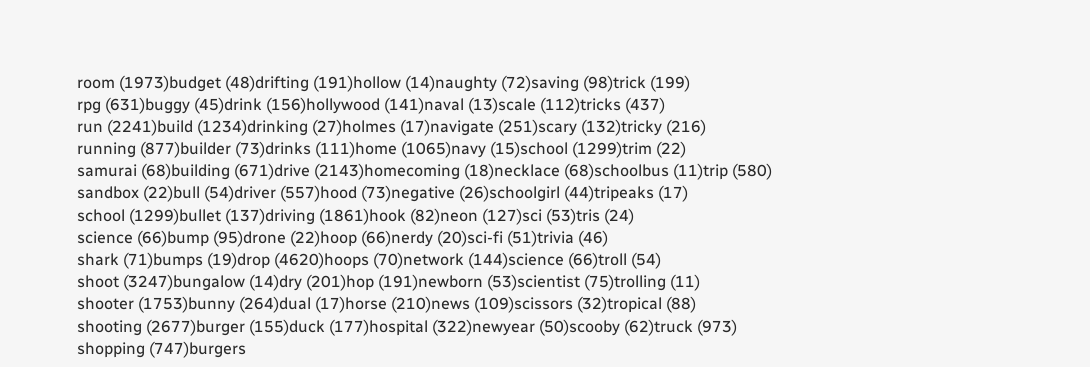room (1973)budget (48)drifting (191)hollow (14)naughty (72)saving (98)trick (199)
rpg (631)buggy (45)drink (156)hollywood (141)naval (13)scale (112)tricks (437)
run (2241)build (1234)drinking (27)holmes (17)navigate (251)scary (132)tricky (216)
running (877)builder (73)drinks (111)home (1065)navy (15)school (1299)trim (22)
samurai (68)building (671)drive (2143)homecoming (18)necklace (68)schoolbus (11)trip (580)
sandbox (22)bull (54)driver (557)hood (73)negative (26)schoolgirl (44)tripeaks (17)
school (1299)bullet (137)driving (1861)hook (82)neon (127)sci (53)tris (24)
science (66)bump (95)drone (22)hoop (66)nerdy (20)sci-fi (51)trivia (46)
shark (71)bumps (19)drop (4620)hoops (70)network (144)science (66)troll (54)
shoot (3247)bungalow (14)dry (201)hop (191)newborn (53)scientist (75)trolling (11)
shooter (1753)bunny (264)dual (17)horse (210)news (109)scissors (32)tropical (88)
shooting (2677)burger (155)duck (177)hospital (322)newyear (50)scooby (62)truck (973)
shopping (747)burgers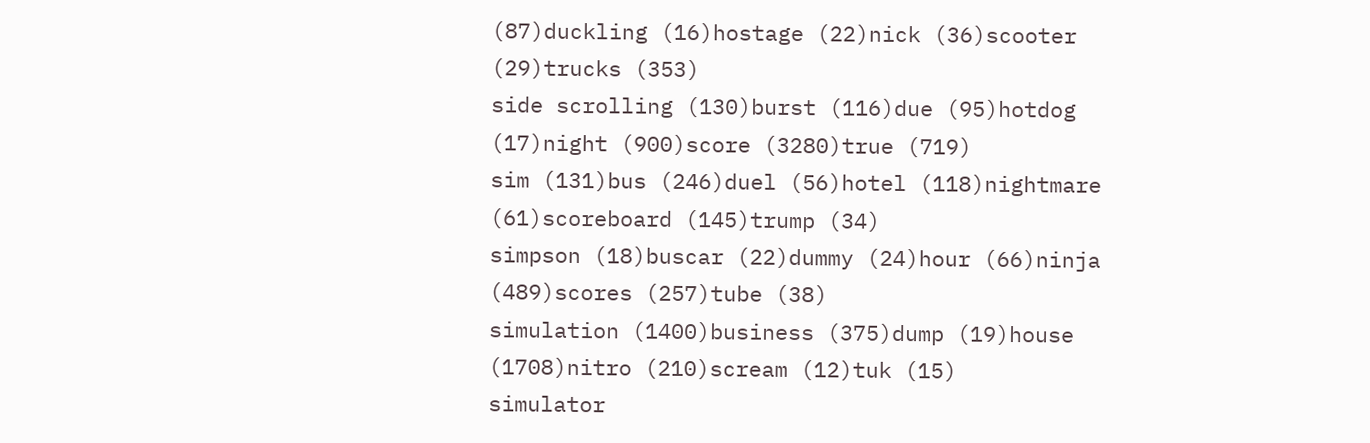(87)duckling (16)hostage (22)nick (36)scooter (29)trucks (353)
side scrolling (130)burst (116)due (95)hotdog (17)night (900)score (3280)true (719)
sim (131)bus (246)duel (56)hotel (118)nightmare (61)scoreboard (145)trump (34)
simpson (18)buscar (22)dummy (24)hour (66)ninja (489)scores (257)tube (38)
simulation (1400)business (375)dump (19)house (1708)nitro (210)scream (12)tuk (15)
simulator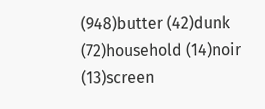(948)butter (42)dunk (72)household (14)noir (13)screen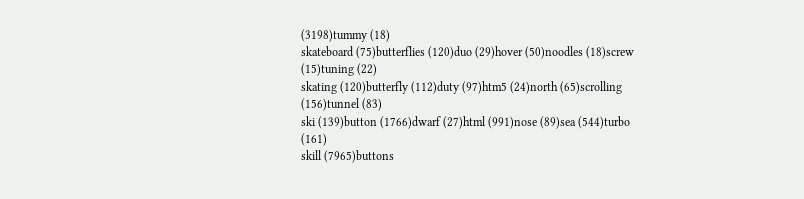(3198)tummy (18)
skateboard (75)butterflies (120)duo (29)hover (50)noodles (18)screw (15)tuning (22)
skating (120)butterfly (112)duty (97)htm5 (24)north (65)scrolling (156)tunnel (83)
ski (139)button (1766)dwarf (27)html (991)nose (89)sea (544)turbo (161)
skill (7965)buttons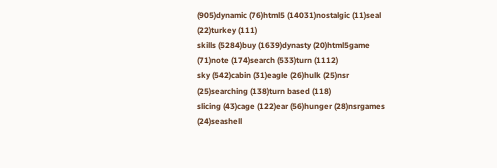(905)dynamic (76)html5 (14031)nostalgic (11)seal (22)turkey (111)
skills (5284)buy (1639)dynasty (20)html5game (71)note (174)search (533)turn (1112)
sky (542)cabin (31)eagle (26)hulk (25)nsr (25)searching (138)turn based (118)
slicing (43)cage (122)ear (56)hunger (28)nsrgames (24)seashell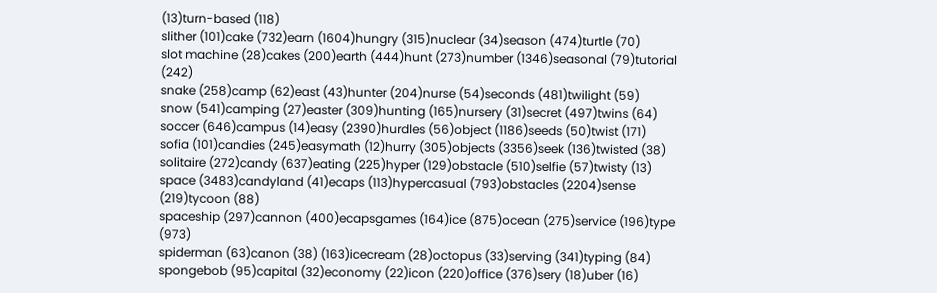(13)turn-based (118)
slither (101)cake (732)earn (1604)hungry (315)nuclear (34)season (474)turtle (70)
slot machine (28)cakes (200)earth (444)hunt (273)number (1346)seasonal (79)tutorial (242)
snake (258)camp (62)east (43)hunter (204)nurse (54)seconds (481)twilight (59)
snow (541)camping (27)easter (309)hunting (165)nursery (31)secret (497)twins (64)
soccer (646)campus (14)easy (2390)hurdles (56)object (1186)seeds (50)twist (171)
sofia (101)candies (245)easymath (12)hurry (305)objects (3356)seek (136)twisted (38)
solitaire (272)candy (637)eating (225)hyper (129)obstacle (510)selfie (57)twisty (13)
space (3483)candyland (41)ecaps (113)hypercasual (793)obstacles (2204)sense (219)tycoon (88)
spaceship (297)cannon (400)ecapsgames (164)ice (875)ocean (275)service (196)type (973)
spiderman (63)canon (38) (163)icecream (28)octopus (33)serving (341)typing (84)
spongebob (95)capital (32)economy (22)icon (220)office (376)sery (18)uber (16)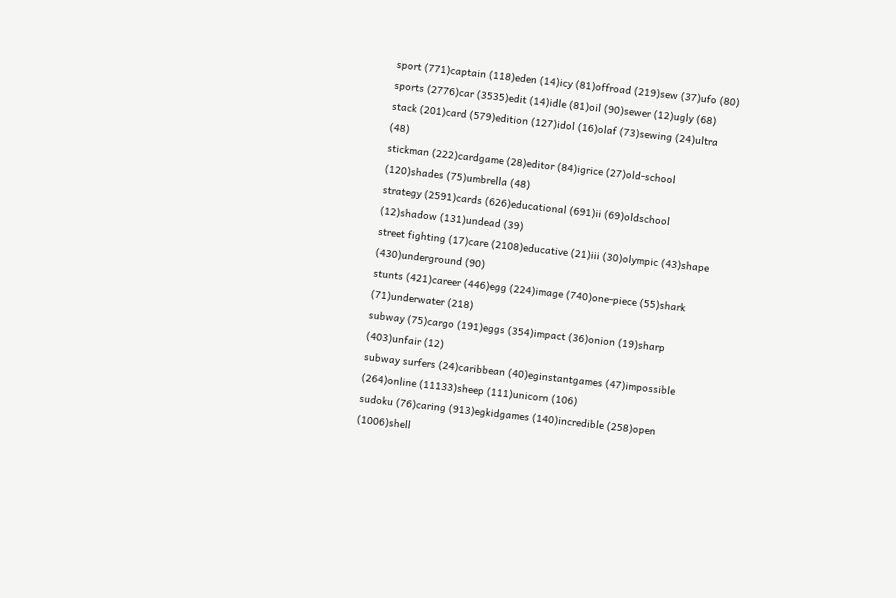sport (771)captain (118)eden (14)icy (81)offroad (219)sew (37)ufo (80)
sports (2776)car (3535)edit (14)idle (81)oil (90)sewer (12)ugly (68)
stack (201)card (579)edition (127)idol (16)olaf (73)sewing (24)ultra (48)
stickman (222)cardgame (28)editor (84)igrice (27)old-school (120)shades (75)umbrella (48)
strategy (2591)cards (626)educational (691)ii (69)oldschool (12)shadow (131)undead (39)
street fighting (17)care (2108)educative (21)iii (30)olympic (43)shape (430)underground (90)
stunts (421)career (446)egg (224)image (740)one-piece (55)shark (71)underwater (218)
subway (75)cargo (191)eggs (354)impact (36)onion (19)sharp (403)unfair (12)
subway surfers (24)caribbean (40)eginstantgames (47)impossible (264)online (11133)sheep (111)unicorn (106)
sudoku (76)caring (913)egkidgames (140)incredible (258)open (1006)shell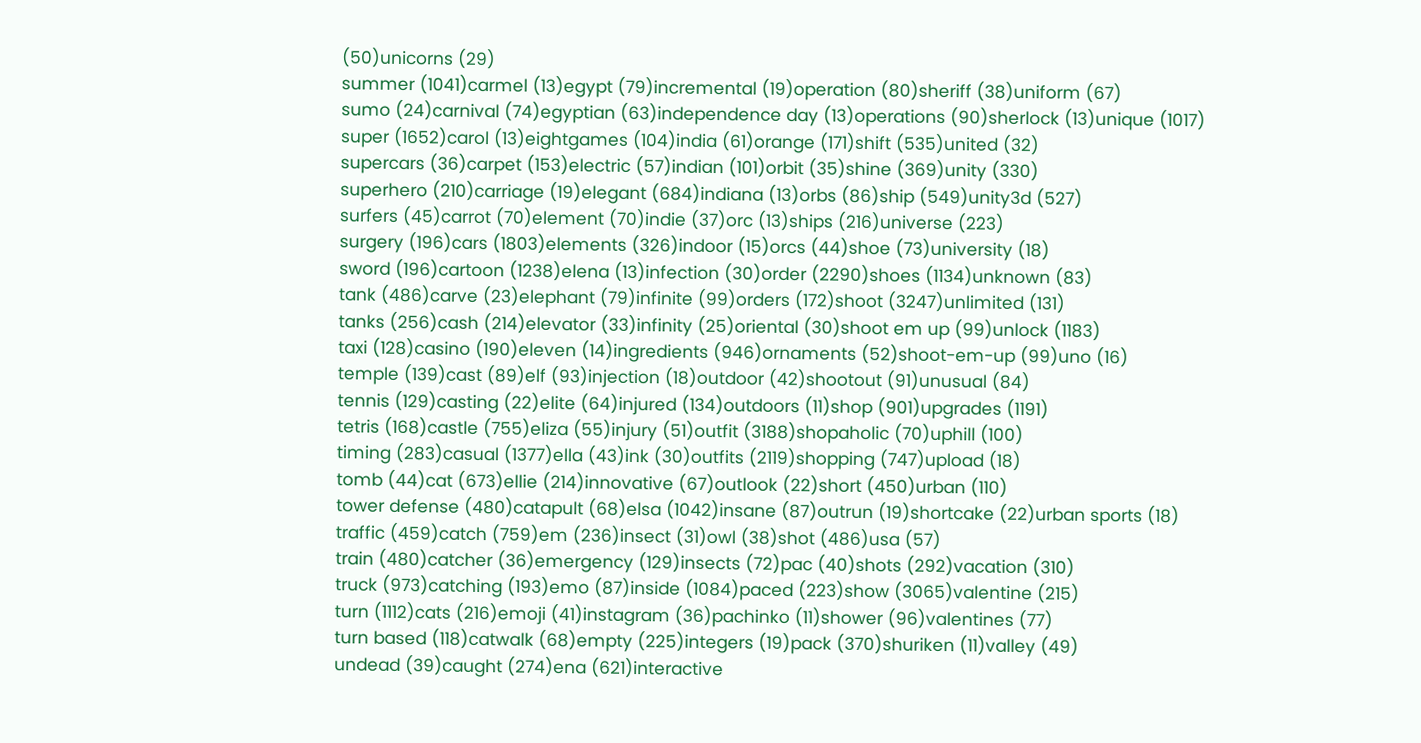(50)unicorns (29)
summer (1041)carmel (13)egypt (79)incremental (19)operation (80)sheriff (38)uniform (67)
sumo (24)carnival (74)egyptian (63)independence day (13)operations (90)sherlock (13)unique (1017)
super (1652)carol (13)eightgames (104)india (61)orange (171)shift (535)united (32)
supercars (36)carpet (153)electric (57)indian (101)orbit (35)shine (369)unity (330)
superhero (210)carriage (19)elegant (684)indiana (13)orbs (86)ship (549)unity3d (527)
surfers (45)carrot (70)element (70)indie (37)orc (13)ships (216)universe (223)
surgery (196)cars (1803)elements (326)indoor (15)orcs (44)shoe (73)university (18)
sword (196)cartoon (1238)elena (13)infection (30)order (2290)shoes (1134)unknown (83)
tank (486)carve (23)elephant (79)infinite (99)orders (172)shoot (3247)unlimited (131)
tanks (256)cash (214)elevator (33)infinity (25)oriental (30)shoot em up (99)unlock (1183)
taxi (128)casino (190)eleven (14)ingredients (946)ornaments (52)shoot-em-up (99)uno (16)
temple (139)cast (89)elf (93)injection (18)outdoor (42)shootout (91)unusual (84)
tennis (129)casting (22)elite (64)injured (134)outdoors (11)shop (901)upgrades (1191)
tetris (168)castle (755)eliza (55)injury (51)outfit (3188)shopaholic (70)uphill (100)
timing (283)casual (1377)ella (43)ink (30)outfits (2119)shopping (747)upload (18)
tomb (44)cat (673)ellie (214)innovative (67)outlook (22)short (450)urban (110)
tower defense (480)catapult (68)elsa (1042)insane (87)outrun (19)shortcake (22)urban sports (18)
traffic (459)catch (759)em (236)insect (31)owl (38)shot (486)usa (57)
train (480)catcher (36)emergency (129)insects (72)pac (40)shots (292)vacation (310)
truck (973)catching (193)emo (87)inside (1084)paced (223)show (3065)valentine (215)
turn (1112)cats (216)emoji (41)instagram (36)pachinko (11)shower (96)valentines (77)
turn based (118)catwalk (68)empty (225)integers (19)pack (370)shuriken (11)valley (49)
undead (39)caught (274)ena (621)interactive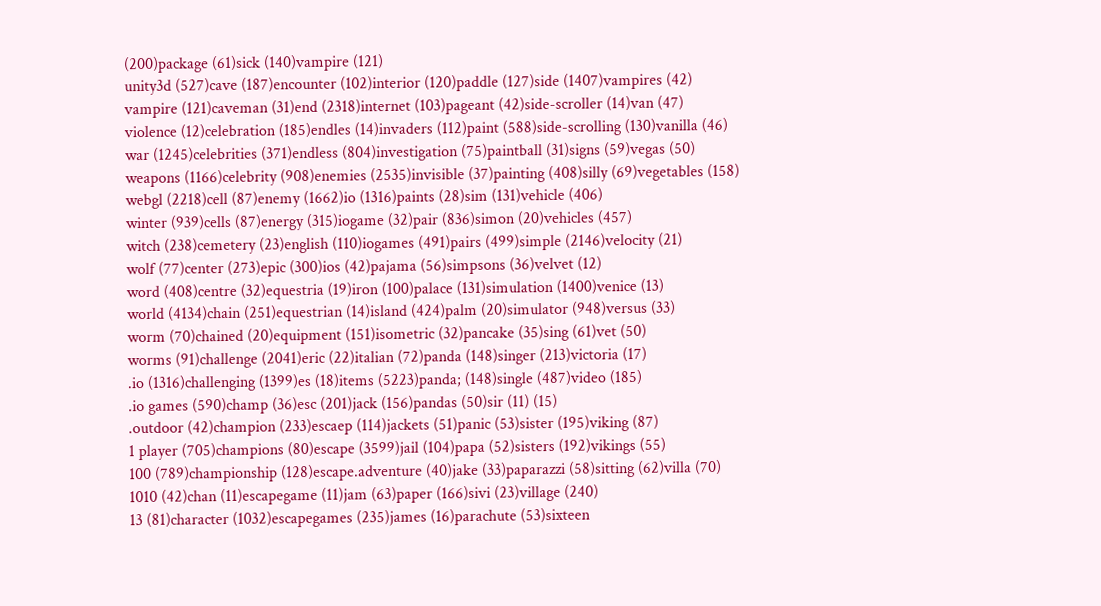(200)package (61)sick (140)vampire (121)
unity3d (527)cave (187)encounter (102)interior (120)paddle (127)side (1407)vampires (42)
vampire (121)caveman (31)end (2318)internet (103)pageant (42)side-scroller (14)van (47)
violence (12)celebration (185)endles (14)invaders (112)paint (588)side-scrolling (130)vanilla (46)
war (1245)celebrities (371)endless (804)investigation (75)paintball (31)signs (59)vegas (50)
weapons (1166)celebrity (908)enemies (2535)invisible (37)painting (408)silly (69)vegetables (158)
webgl (2218)cell (87)enemy (1662)io (1316)paints (28)sim (131)vehicle (406)
winter (939)cells (87)energy (315)iogame (32)pair (836)simon (20)vehicles (457)
witch (238)cemetery (23)english (110)iogames (491)pairs (499)simple (2146)velocity (21)
wolf (77)center (273)epic (300)ios (42)pajama (56)simpsons (36)velvet (12)
word (408)centre (32)equestria (19)iron (100)palace (131)simulation (1400)venice (13)
world (4134)chain (251)equestrian (14)island (424)palm (20)simulator (948)versus (33)
worm (70)chained (20)equipment (151)isometric (32)pancake (35)sing (61)vet (50)
worms (91)challenge (2041)eric (22)italian (72)panda (148)singer (213)victoria (17)
.io (1316)challenging (1399)es (18)items (5223)panda; (148)single (487)video (185)
.io games (590)champ (36)esc (201)jack (156)pandas (50)sir (11) (15)
.outdoor (42)champion (233)escaep (114)jackets (51)panic (53)sister (195)viking (87)
1 player (705)champions (80)escape (3599)jail (104)papa (52)sisters (192)vikings (55)
100 (789)championship (128)escape.adventure (40)jake (33)paparazzi (58)sitting (62)villa (70)
1010 (42)chan (11)escapegame (11)jam (63)paper (166)sivi (23)village (240)
13 (81)character (1032)escapegames (235)james (16)parachute (53)sixteen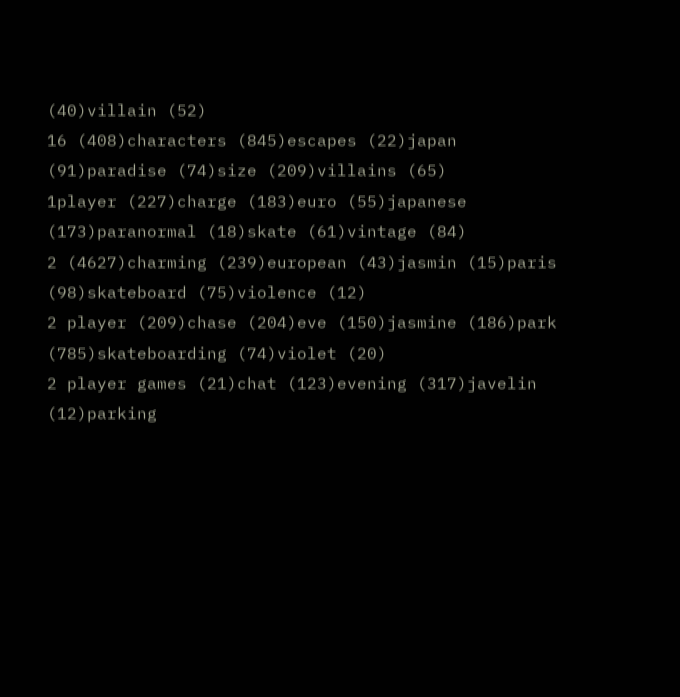(40)villain (52)
16 (408)characters (845)escapes (22)japan (91)paradise (74)size (209)villains (65)
1player (227)charge (183)euro (55)japanese (173)paranormal (18)skate (61)vintage (84)
2 (4627)charming (239)european (43)jasmin (15)paris (98)skateboard (75)violence (12)
2 player (209)chase (204)eve (150)jasmine (186)park (785)skateboarding (74)violet (20)
2 player games (21)chat (123)evening (317)javelin (12)parking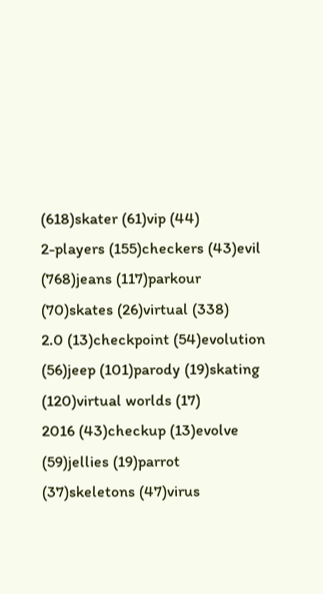(618)skater (61)vip (44)
2-players (155)checkers (43)evil (768)jeans (117)parkour (70)skates (26)virtual (338)
2.0 (13)checkpoint (54)evolution (56)jeep (101)parody (19)skating (120)virtual worlds (17)
2016 (43)checkup (13)evolve (59)jellies (19)parrot (37)skeletons (47)virus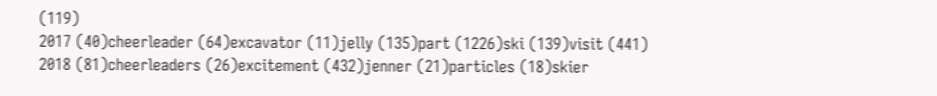(119)
2017 (40)cheerleader (64)excavator (11)jelly (135)part (1226)ski (139)visit (441)
2018 (81)cheerleaders (26)excitement (432)jenner (21)particles (18)skier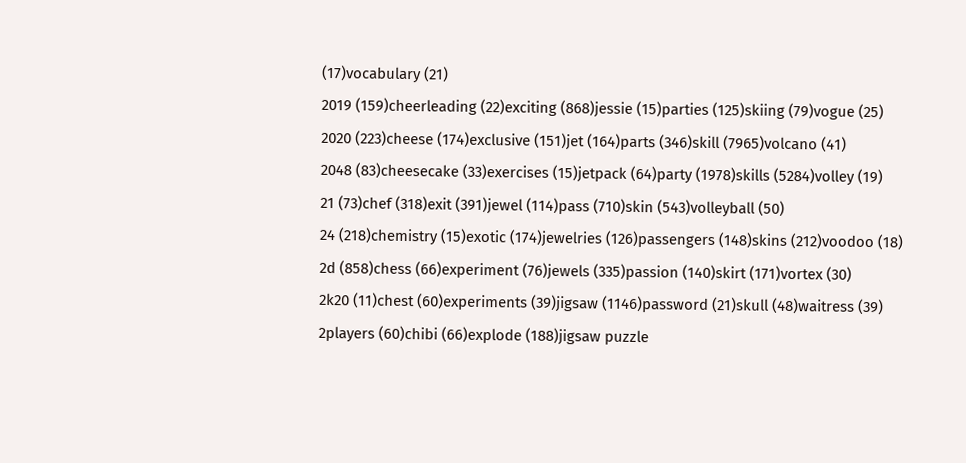(17)vocabulary (21)
2019 (159)cheerleading (22)exciting (868)jessie (15)parties (125)skiing (79)vogue (25)
2020 (223)cheese (174)exclusive (151)jet (164)parts (346)skill (7965)volcano (41)
2048 (83)cheesecake (33)exercises (15)jetpack (64)party (1978)skills (5284)volley (19)
21 (73)chef (318)exit (391)jewel (114)pass (710)skin (543)volleyball (50)
24 (218)chemistry (15)exotic (174)jewelries (126)passengers (148)skins (212)voodoo (18)
2d (858)chess (66)experiment (76)jewels (335)passion (140)skirt (171)vortex (30)
2k20 (11)chest (60)experiments (39)jigsaw (1146)password (21)skull (48)waitress (39)
2players (60)chibi (66)explode (188)jigsaw puzzle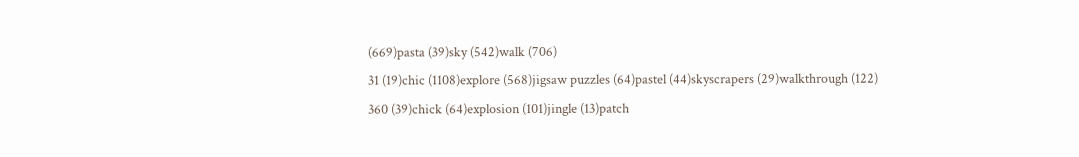(669)pasta (39)sky (542)walk (706)
31 (19)chic (1108)explore (568)jigsaw puzzles (64)pastel (44)skyscrapers (29)walkthrough (122)
360 (39)chick (64)explosion (101)jingle (13)patch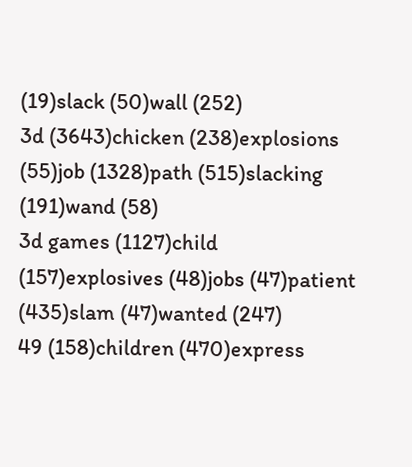(19)slack (50)wall (252)
3d (3643)chicken (238)explosions (55)job (1328)path (515)slacking (191)wand (58)
3d games (1127)child (157)explosives (48)jobs (47)patient (435)slam (47)wanted (247)
49 (158)children (470)express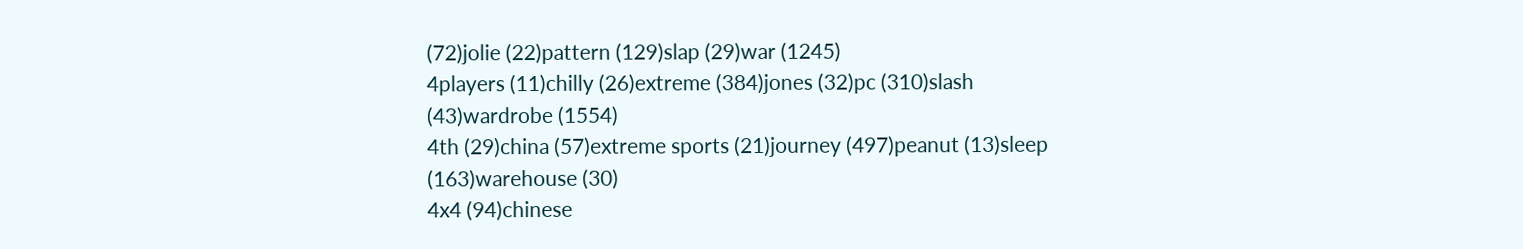(72)jolie (22)pattern (129)slap (29)war (1245)
4players (11)chilly (26)extreme (384)jones (32)pc (310)slash (43)wardrobe (1554)
4th (29)china (57)extreme sports (21)journey (497)peanut (13)sleep (163)warehouse (30)
4x4 (94)chinese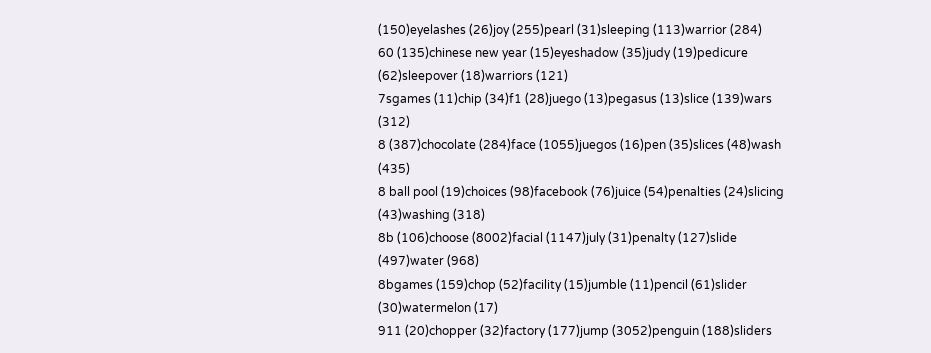(150)eyelashes (26)joy (255)pearl (31)sleeping (113)warrior (284)
60 (135)chinese new year (15)eyeshadow (35)judy (19)pedicure (62)sleepover (18)warriors (121)
7sgames (11)chip (34)f1 (28)juego (13)pegasus (13)slice (139)wars (312)
8 (387)chocolate (284)face (1055)juegos (16)pen (35)slices (48)wash (435)
8 ball pool (19)choices (98)facebook (76)juice (54)penalties (24)slicing (43)washing (318)
8b (106)choose (8002)facial (1147)july (31)penalty (127)slide (497)water (968)
8bgames (159)chop (52)facility (15)jumble (11)pencil (61)slider (30)watermelon (17)
911 (20)chopper (32)factory (177)jump (3052)penguin (188)sliders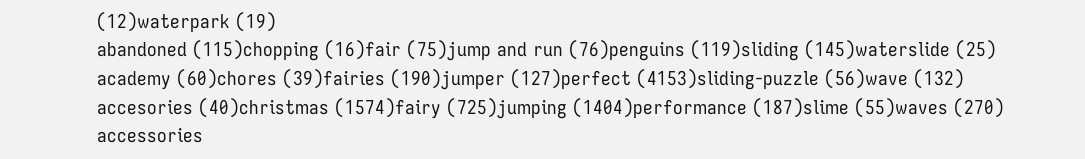(12)waterpark (19)
abandoned (115)chopping (16)fair (75)jump and run (76)penguins (119)sliding (145)waterslide (25)
academy (60)chores (39)fairies (190)jumper (127)perfect (4153)sliding-puzzle (56)wave (132)
accesories (40)christmas (1574)fairy (725)jumping (1404)performance (187)slime (55)waves (270)
accessories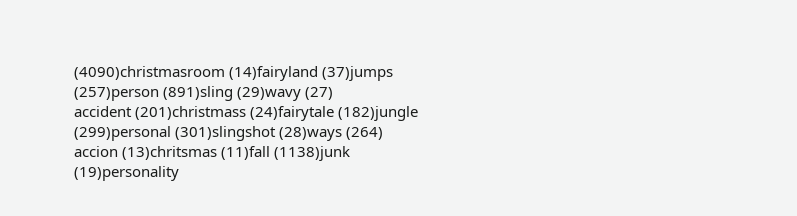(4090)christmasroom (14)fairyland (37)jumps (257)person (891)sling (29)wavy (27)
accident (201)christmass (24)fairytale (182)jungle (299)personal (301)slingshot (28)ways (264)
accion (13)chritsmas (11)fall (1138)junk (19)personality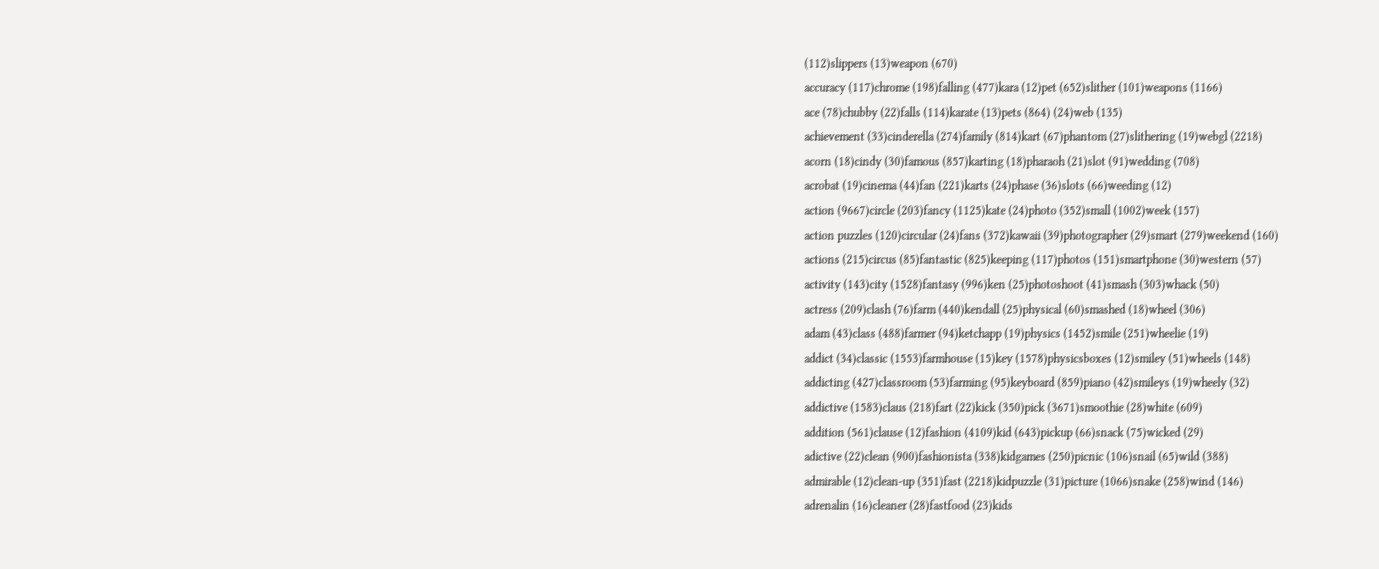(112)slippers (13)weapon (670)
accuracy (117)chrome (198)falling (477)kara (12)pet (652)slither (101)weapons (1166)
ace (78)chubby (22)falls (114)karate (13)pets (864) (24)web (135)
achievement (33)cinderella (274)family (814)kart (67)phantom (27)slithering (19)webgl (2218)
acorn (18)cindy (30)famous (857)karting (18)pharaoh (21)slot (91)wedding (708)
acrobat (19)cinema (44)fan (221)karts (24)phase (36)slots (66)weeding (12)
action (9667)circle (203)fancy (1125)kate (24)photo (352)small (1002)week (157)
action puzzles (120)circular (24)fans (372)kawaii (39)photographer (29)smart (279)weekend (160)
actions (215)circus (85)fantastic (825)keeping (117)photos (151)smartphone (30)western (57)
activity (143)city (1528)fantasy (996)ken (25)photoshoot (41)smash (303)whack (50)
actress (209)clash (76)farm (440)kendall (25)physical (60)smashed (18)wheel (306)
adam (43)class (488)farmer (94)ketchapp (19)physics (1452)smile (251)wheelie (19)
addict (34)classic (1553)farmhouse (15)key (1578)physicsboxes (12)smiley (51)wheels (148)
addicting (427)classroom (53)farming (95)keyboard (859)piano (42)smileys (19)wheely (32)
addictive (1583)claus (218)fart (22)kick (350)pick (3671)smoothie (28)white (609)
addition (561)clause (12)fashion (4109)kid (643)pickup (66)snack (75)wicked (29)
adictive (22)clean (900)fashionista (338)kidgames (250)picnic (106)snail (65)wild (388)
admirable (12)clean-up (351)fast (2218)kidpuzzle (31)picture (1066)snake (258)wind (146)
adrenalin (16)cleaner (28)fastfood (23)kids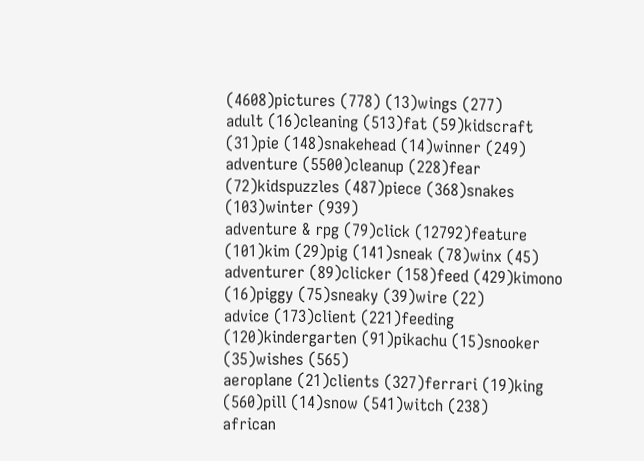(4608)pictures (778) (13)wings (277)
adult (16)cleaning (513)fat (59)kidscraft (31)pie (148)snakehead (14)winner (249)
adventure (5500)cleanup (228)fear (72)kidspuzzles (487)piece (368)snakes (103)winter (939)
adventure & rpg (79)click (12792)feature (101)kim (29)pig (141)sneak (78)winx (45)
adventurer (89)clicker (158)feed (429)kimono (16)piggy (75)sneaky (39)wire (22)
advice (173)client (221)feeding (120)kindergarten (91)pikachu (15)snooker (35)wishes (565)
aeroplane (21)clients (327)ferrari (19)king (560)pill (14)snow (541)witch (238)
african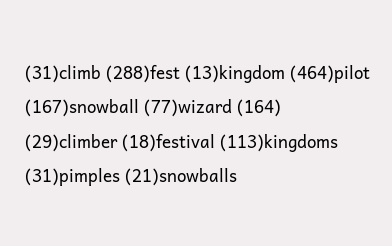(31)climb (288)fest (13)kingdom (464)pilot (167)snowball (77)wizard (164) (29)climber (18)festival (113)kingdoms (31)pimples (21)snowballs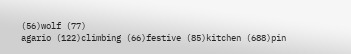(56)wolf (77)
agario (122)climbing (66)festive (85)kitchen (688)pin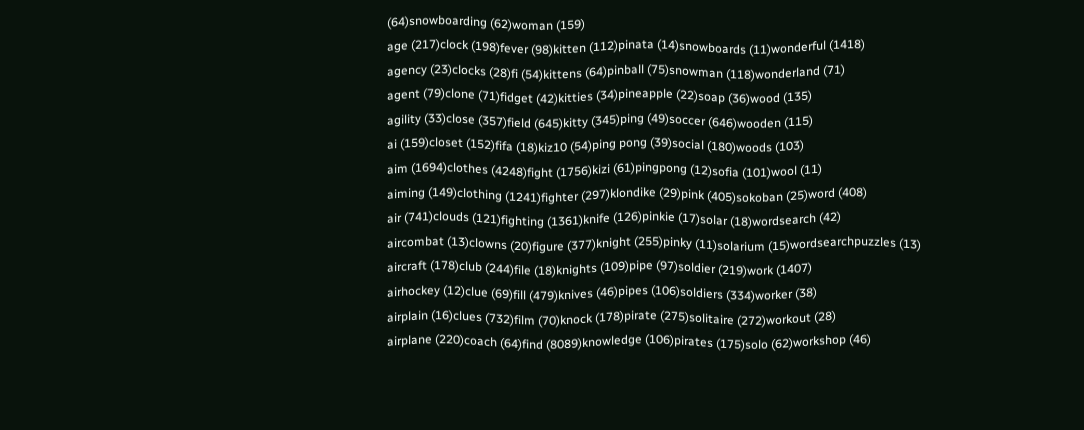(64)snowboarding (62)woman (159)
age (217)clock (198)fever (98)kitten (112)pinata (14)snowboards (11)wonderful (1418)
agency (23)clocks (28)fi (54)kittens (64)pinball (75)snowman (118)wonderland (71)
agent (79)clone (71)fidget (42)kitties (34)pineapple (22)soap (36)wood (135)
agility (33)close (357)field (645)kitty (345)ping (49)soccer (646)wooden (115)
ai (159)closet (152)fifa (18)kiz10 (54)ping pong (39)social (180)woods (103)
aim (1694)clothes (4248)fight (1756)kizi (61)pingpong (12)sofia (101)wool (11)
aiming (149)clothing (1241)fighter (297)klondike (29)pink (405)sokoban (25)word (408)
air (741)clouds (121)fighting (1361)knife (126)pinkie (17)solar (18)wordsearch (42)
aircombat (13)clowns (20)figure (377)knight (255)pinky (11)solarium (15)wordsearchpuzzles (13)
aircraft (178)club (244)file (18)knights (109)pipe (97)soldier (219)work (1407)
airhockey (12)clue (69)fill (479)knives (46)pipes (106)soldiers (334)worker (38)
airplain (16)clues (732)film (70)knock (178)pirate (275)solitaire (272)workout (28)
airplane (220)coach (64)find (8089)knowledge (106)pirates (175)solo (62)workshop (46)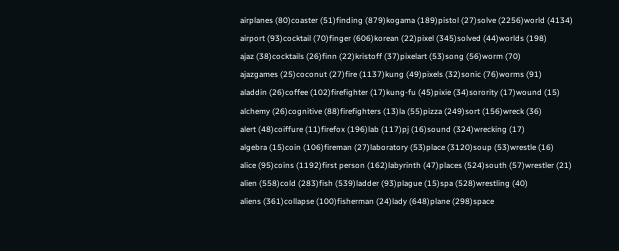airplanes (80)coaster (51)finding (879)kogama (189)pistol (27)solve (2256)world (4134)
airport (93)cocktail (70)finger (606)korean (22)pixel (345)solved (44)worlds (198)
ajaz (38)cocktails (26)finn (22)kristoff (37)pixelart (53)song (56)worm (70)
ajazgames (25)coconut (27)fire (1137)kung (49)pixels (32)sonic (76)worms (91)
aladdin (26)coffee (102)firefighter (17)kung-fu (45)pixie (34)sorority (17)wound (15)
alchemy (26)cognitive (88)firefighters (13)la (55)pizza (249)sort (156)wreck (36)
alert (48)coiffure (11)firefox (196)lab (117)pj (16)sound (324)wrecking (17)
algebra (15)coin (106)fireman (27)laboratory (53)place (3120)soup (53)wrestle (16)
alice (95)coins (1192)first person (162)labyrinth (47)places (524)south (57)wrestler (21)
alien (558)cold (283)fish (539)ladder (93)plague (15)spa (528)wrestling (40)
aliens (361)collapse (100)fisherman (24)lady (648)plane (298)space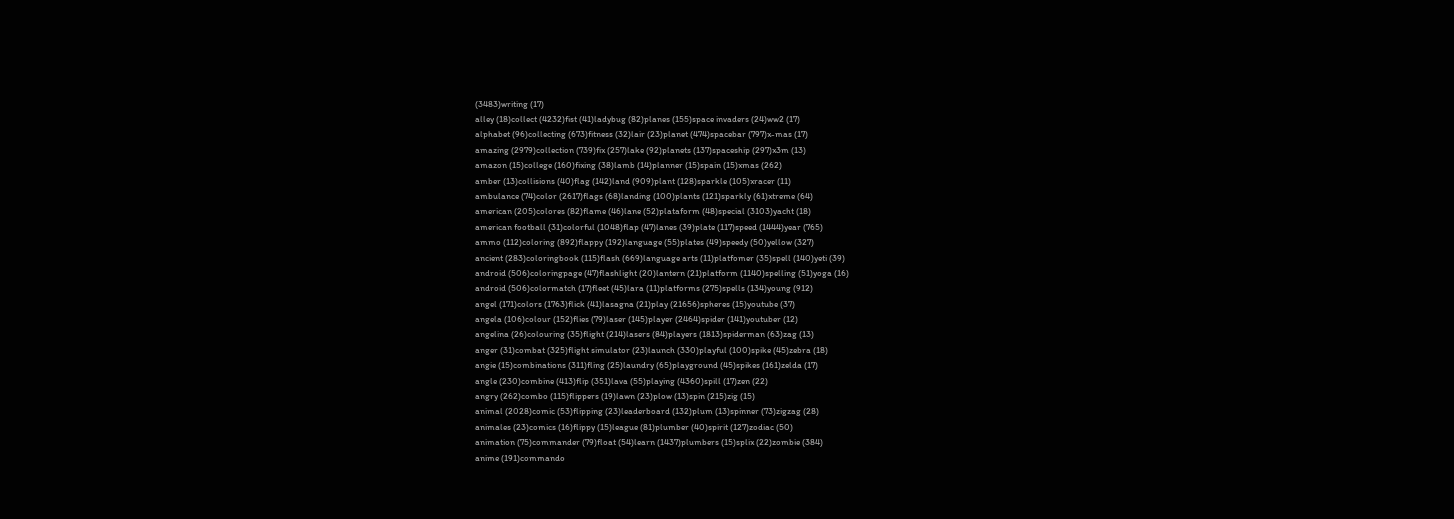(3483)writing (17)
alley (18)collect (4232)fist (41)ladybug (82)planes (155)space invaders (24)ww2 (17)
alphabet (96)collecting (673)fitness (32)lair (23)planet (474)spacebar (797)x-mas (17)
amazing (2979)collection (739)fix (257)lake (92)planets (137)spaceship (297)x3m (13)
amazon (15)college (160)fixing (38)lamb (14)planner (15)spain (15)xmas (262)
amber (13)collisions (40)flag (142)land (909)plant (128)sparkle (105)xracer (11)
ambulance (74)color (2617)flags (68)landing (100)plants (121)sparkly (61)xtreme (64)
american (205)colores (82)flame (46)lane (52)plataform (48)special (3103)yacht (18)
american football (31)colorful (1048)flap (47)lanes (39)plate (117)speed (1444)year (765)
ammo (112)coloring (892)flappy (192)language (55)plates (49)speedy (50)yellow (327)
ancient (283)coloringbook (115)flash (669)language arts (11)platfomer (35)spell (140)yeti (39)
android (506)coloringpage (47)flashlight (20)lantern (21)platform (1140)spelling (51)yoga (16)
android (506)colormatch (17)fleet (45)lara (11)platforms (275)spells (134)young (912)
angel (171)colors (1763)flick (41)lasagna (21)play (21656)spheres (15)youtube (37)
angela (106)colour (152)flies (79)laser (145)player (2464)spider (141)youtuber (12)
angelina (26)colouring (35)flight (214)lasers (84)players (1813)spiderman (63)zag (13)
anger (31)combat (325)flight simulator (23)launch (330)playful (100)spike (45)zebra (18)
angie (15)combinations (311)fling (25)laundry (65)playground (45)spikes (161)zelda (17)
angle (230)combine (413)flip (351)lava (55)playing (4360)spill (17)zen (22)
angry (262)combo (115)flippers (19)lawn (23)plow (13)spin (215)zig (15)
animal (2028)comic (53)flipping (23)leaderboard (132)plum (13)spinner (73)zigzag (28)
animales (23)comics (16)flippy (15)league (81)plumber (40)spirit (127)zodiac (50)
animation (75)commander (79)float (54)learn (1437)plumbers (15)splix (22)zombie (384)
anime (191)commando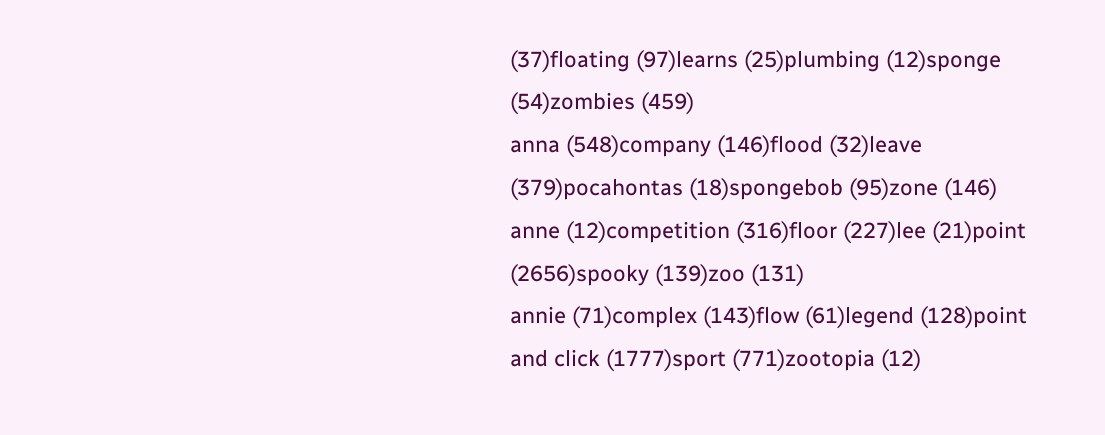(37)floating (97)learns (25)plumbing (12)sponge (54)zombies (459)
anna (548)company (146)flood (32)leave (379)pocahontas (18)spongebob (95)zone (146)
anne (12)competition (316)floor (227)lee (21)point (2656)spooky (139)zoo (131)
annie (71)complex (143)flow (61)legend (128)point and click (1777)sport (771)zootopia (12)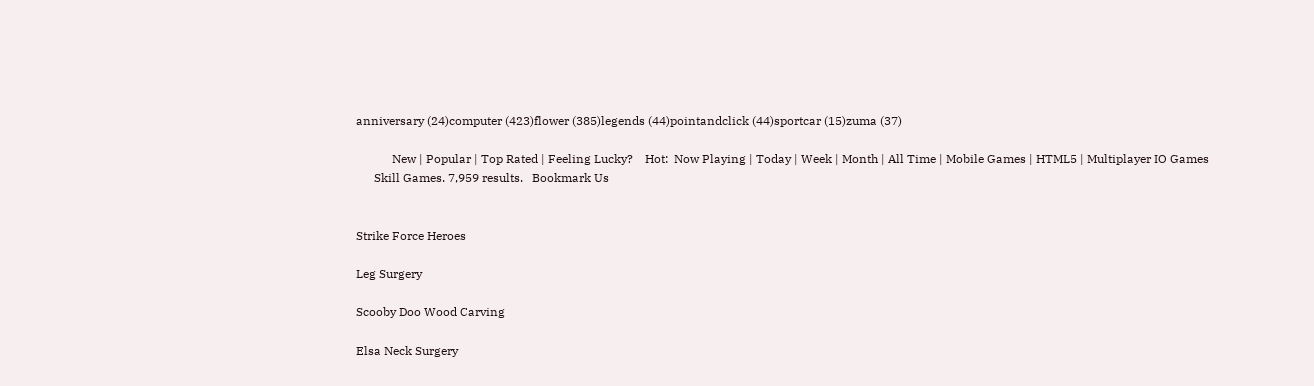anniversary (24)computer (423)flower (385)legends (44)pointandclick (44)sportcar (15)zuma (37)

            New | Popular | Top Rated | Feeling Lucky?    Hot:  Now Playing | Today | Week | Month | All Time | Mobile Games | HTML5 | Multiplayer IO Games
      Skill Games. 7,959 results.   Bookmark Us


Strike Force Heroes

Leg Surgery

Scooby Doo Wood Carving

Elsa Neck Surgery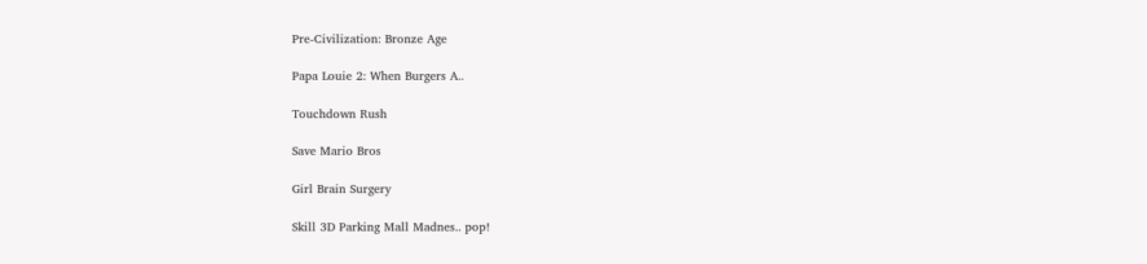Pre-Civilization: Bronze Age

Papa Louie 2: When Burgers A..

Touchdown Rush

Save Mario Bros

Girl Brain Surgery

Skill 3D Parking Mall Madnes.. pop!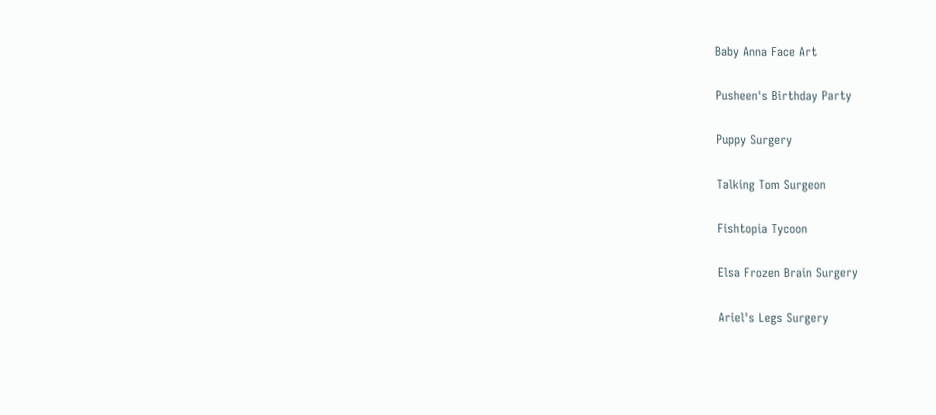Baby Anna Face Art

Pusheen's Birthday Party

Puppy Surgery

Talking Tom Surgeon

Fishtopia Tycoon

Elsa Frozen Brain Surgery

Ariel's Legs Surgery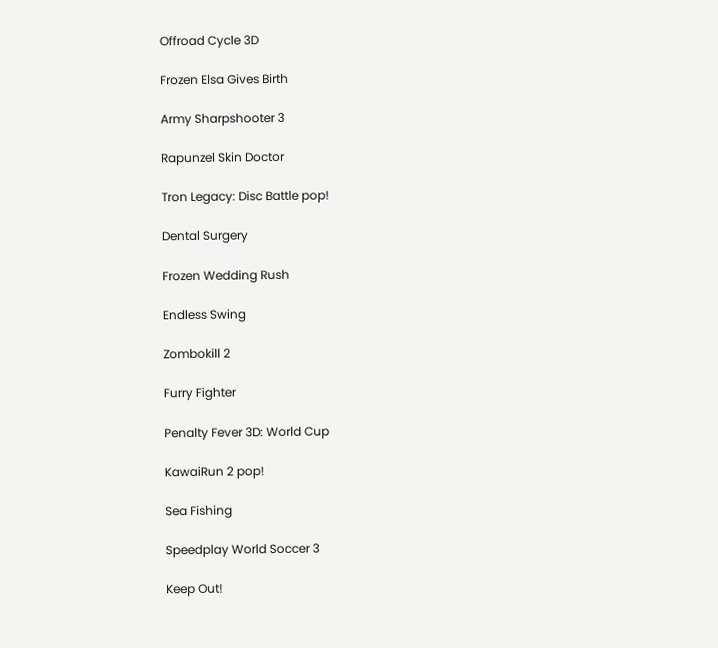Offroad Cycle 3D

Frozen Elsa Gives Birth

Army Sharpshooter 3

Rapunzel Skin Doctor

Tron Legacy: Disc Battle pop!

Dental Surgery

Frozen Wedding Rush

Endless Swing

Zombokill 2

Furry Fighter

Penalty Fever 3D: World Cup

KawaiRun 2 pop!

Sea Fishing

Speedplay World Soccer 3

Keep Out!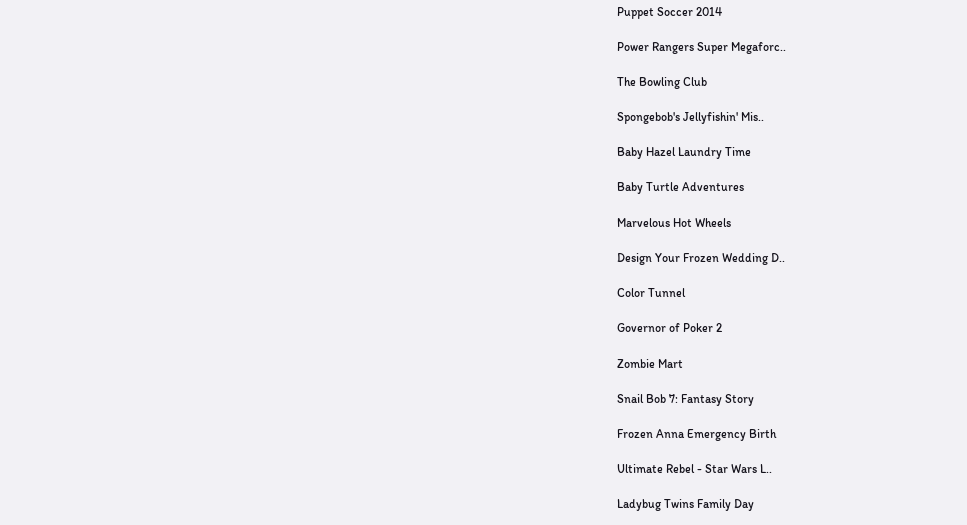Puppet Soccer 2014

Power Rangers Super Megaforc..

The Bowling Club

Spongebob's Jellyfishin' Mis..

Baby Hazel Laundry Time

Baby Turtle Adventures

Marvelous Hot Wheels

Design Your Frozen Wedding D..

Color Tunnel

Governor of Poker 2

Zombie Mart

Snail Bob 7: Fantasy Story

Frozen Anna Emergency Birth

Ultimate Rebel - Star Wars L..

Ladybug Twins Family Day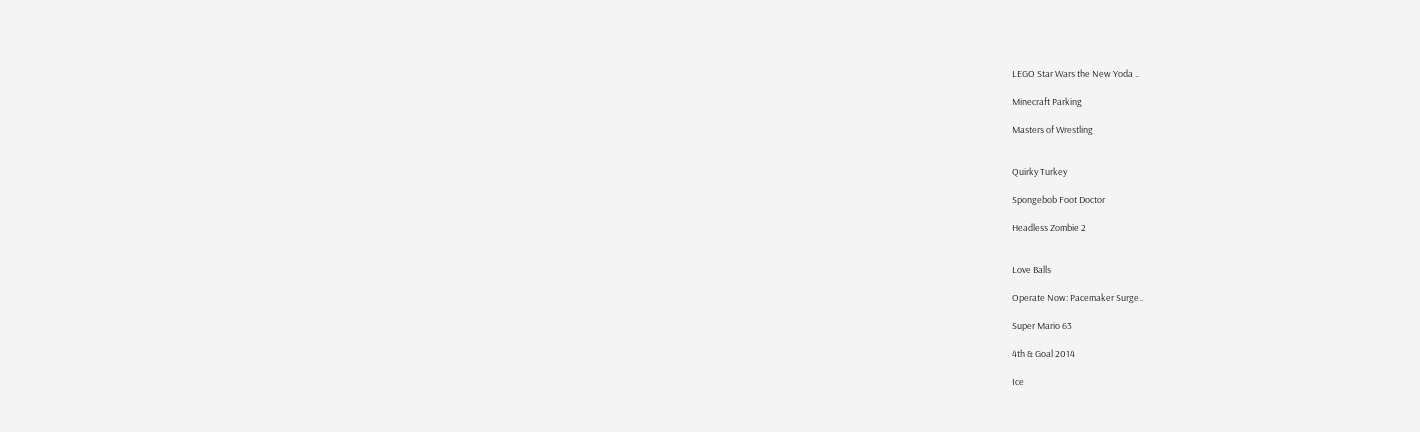LEGO Star Wars the New Yoda ..

Minecraft Parking

Masters of Wrestling


Quirky Turkey

Spongebob Foot Doctor

Headless Zombie 2


Love Balls

Operate Now: Pacemaker Surge..

Super Mario 63

4th & Goal 2014

Ice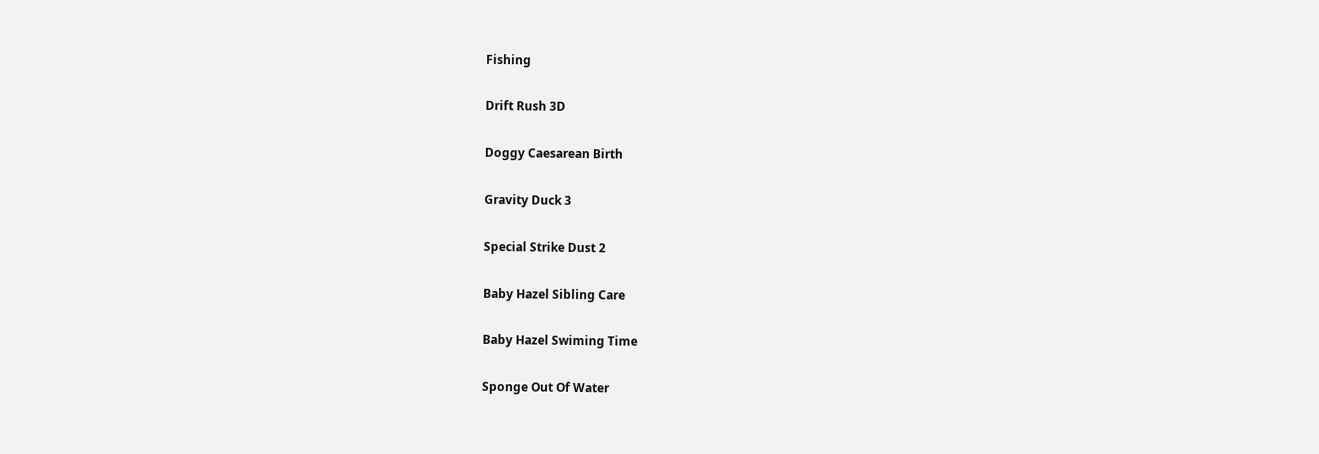Fishing

Drift Rush 3D

Doggy Caesarean Birth

Gravity Duck 3

Special Strike Dust 2

Baby Hazel Sibling Care

Baby Hazel Swiming Time

Sponge Out Of Water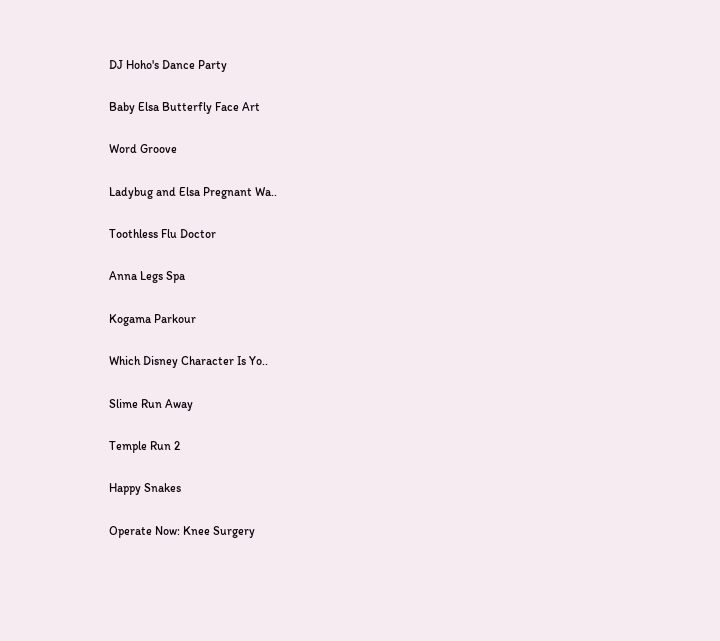DJ Hoho's Dance Party

Baby Elsa Butterfly Face Art

Word Groove

Ladybug and Elsa Pregnant Wa..

Toothless Flu Doctor

Anna Legs Spa

Kogama Parkour

Which Disney Character Is Yo..

Slime Run Away

Temple Run 2

Happy Snakes

Operate Now: Knee Surgery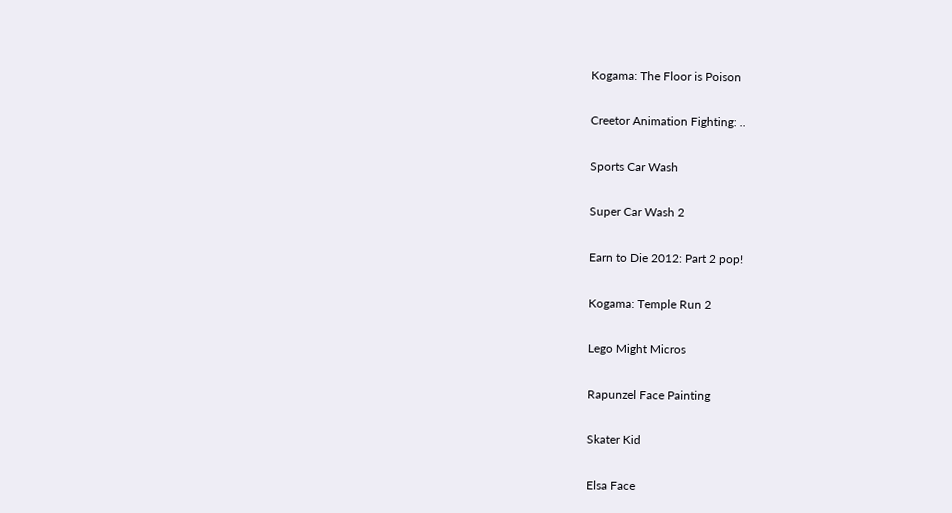Kogama: The Floor is Poison

Creetor Animation Fighting: ..

Sports Car Wash

Super Car Wash 2

Earn to Die 2012: Part 2 pop!

Kogama: Temple Run 2

Lego Might Micros

Rapunzel Face Painting

Skater Kid

Elsa Face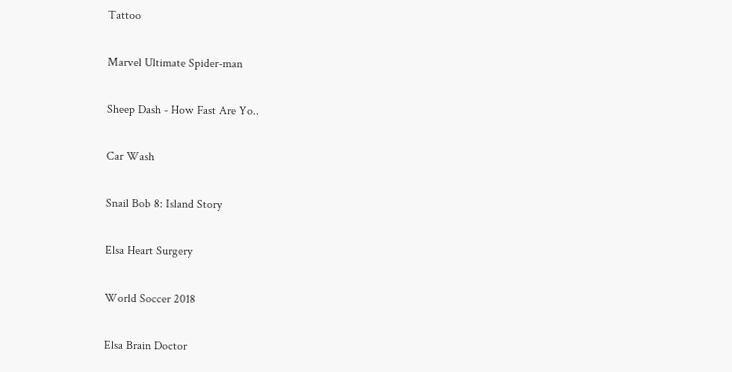Tattoo

Marvel Ultimate Spider-man

Sheep Dash - How Fast Are Yo..

Car Wash

Snail Bob 8: Island Story

Elsa Heart Surgery

World Soccer 2018

Elsa Brain Doctor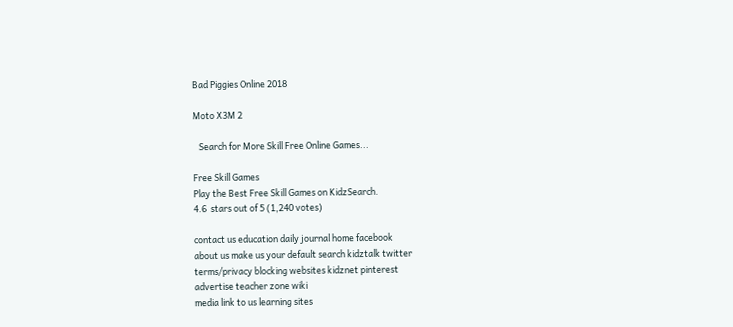Bad Piggies Online 2018

Moto X3M 2

   Search for More Skill Free Online Games...

Free Skill Games
Play the Best Free Skill Games on KidzSearch.
4.6  stars out of 5 (1,240 votes)

contact us education daily journal home facebook
about us make us your default search kidztalk twitter
terms/privacy blocking websites kidznet pinterest
advertise teacher zone wiki
media link to us learning sites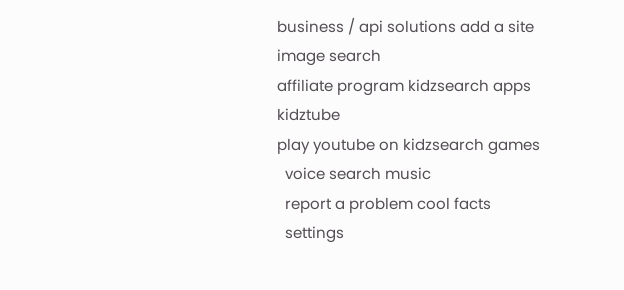business / api solutions add a site image search
affiliate program kidzsearch apps kidztube
play youtube on kidzsearch games
  voice search music
  report a problem cool facts
  settings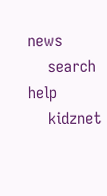news
    search help
    kidznet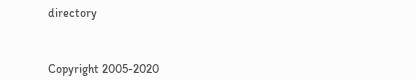directory



Copyright 2005-2020